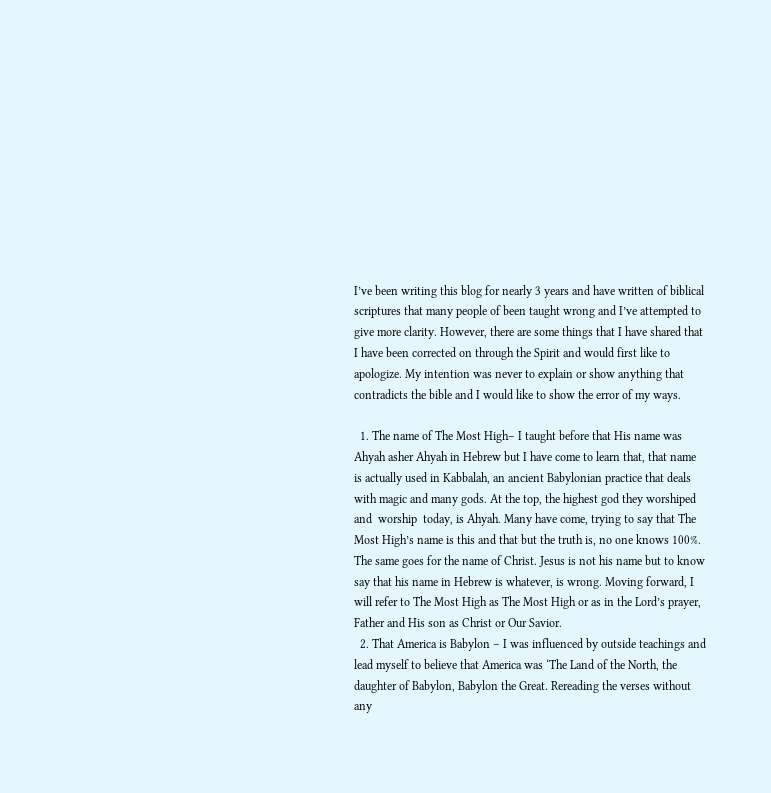I’ve been writing this blog for nearly 3 years and have written of biblical scriptures that many people of been taught wrong and I’ve attempted to give more clarity. However, there are some things that I have shared that I have been corrected on through the Spirit and would first like to apologize. My intention was never to explain or show anything that contradicts the bible and I would like to show the error of my ways.

  1. The name of The Most High– I taught before that His name was Ahyah asher Ahyah in Hebrew but I have come to learn that, that name is actually used in Kabbalah, an ancient Babylonian practice that deals with magic and many gods. At the top, the highest god they worshiped and  worship  today, is Ahyah. Many have come, trying to say that The Most High’s name is this and that but the truth is, no one knows 100%. The same goes for the name of Christ. Jesus is not his name but to know say that his name in Hebrew is whatever, is wrong. Moving forward, I will refer to The Most High as The Most High or as in the Lord’s prayer, Father and His son as Christ or Our Savior.
  2. That America is Babylon – I was influenced by outside teachings and lead myself to believe that America was ‘The Land of the North, the daughter of Babylon, Babylon the Great. Rereading the verses without any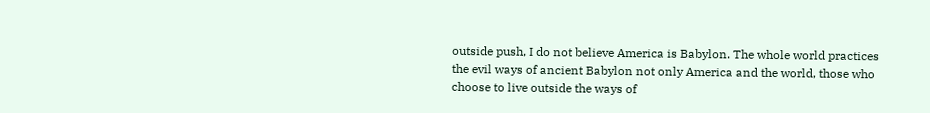outside push, I do not believe America is Babylon. The whole world practices the evil ways of ancient Babylon not only America and the world, those who choose to live outside the ways of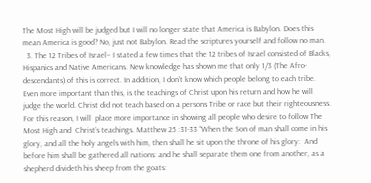The Most High will be judged but I will no longer state that America is Babylon. Does this mean America is good? No, just not Babylon. Read the scriptures yourself and follow no man.
  3. The 12 Tribes of Israel– I stated a few times that the 12 tribes of Israel consisted of Blacks, Hispanics and Native Americans. New knowledge has shown me that only 1/3 (The Afro- descendants) of this is correct. In addition, I don’t know which people belong to each tribe. Even more important than this, is the teachings of Christ upon his return and how he will judge the world. Christ did not teach based on a persons Tribe or race but their righteousness. For this reason, I will  place more importance in showing all people who desire to follow The Most High and  Christ’s teachings. Matthew 25 :31-33 “When the Son of man shall come in his glory, and all the holy angels with him, then shall he sit upon the throne of his glory:  And before him shall be gathered all nations: and he shall separate them one from another, as a shepherd divideth his sheep from the goats: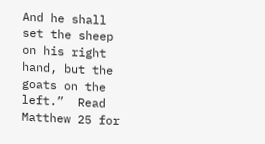And he shall set the sheep on his right hand, but the goats on the left.”  Read Matthew 25 for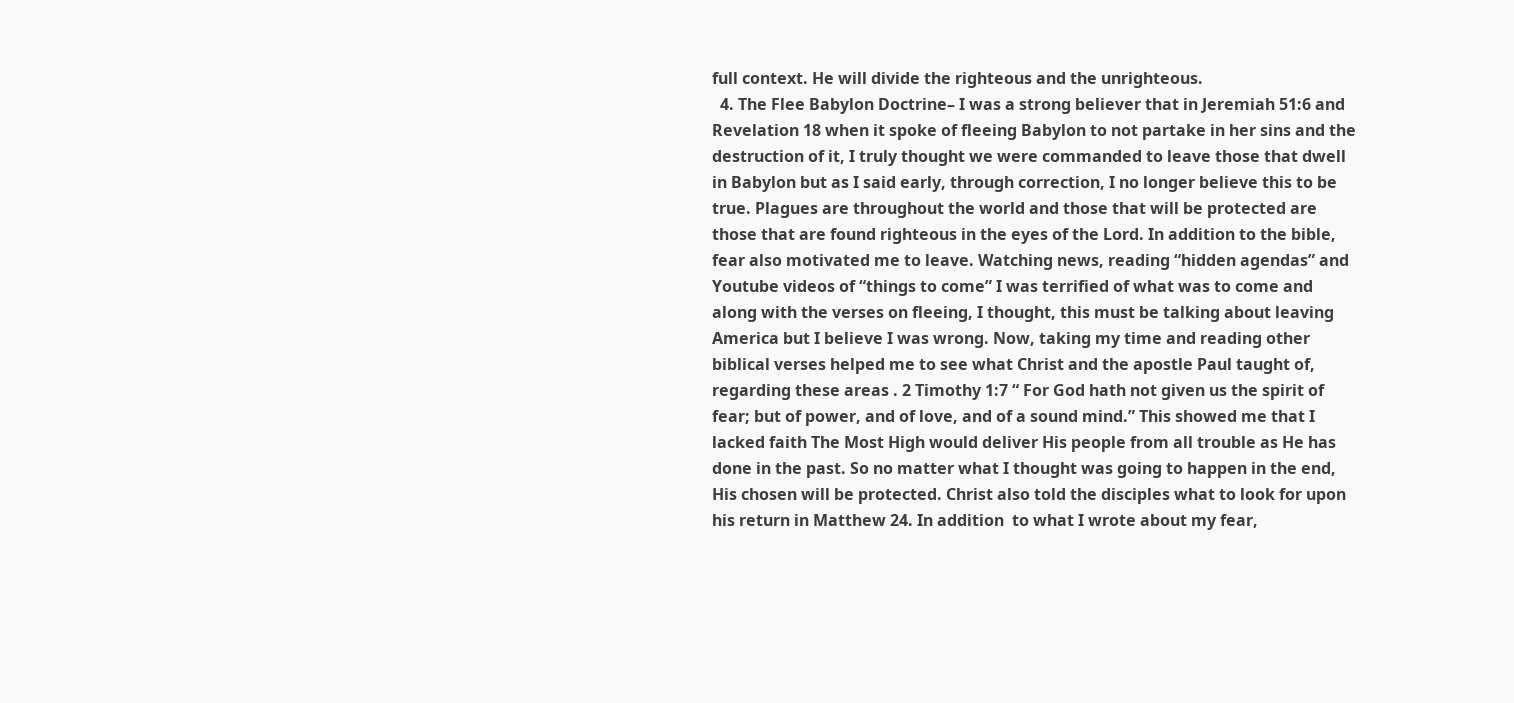full context. He will divide the righteous and the unrighteous.
  4. The Flee Babylon Doctrine– I was a strong believer that in Jeremiah 51:6 and Revelation 18 when it spoke of fleeing Babylon to not partake in her sins and the destruction of it, I truly thought we were commanded to leave those that dwell in Babylon but as I said early, through correction, I no longer believe this to be true. Plagues are throughout the world and those that will be protected are those that are found righteous in the eyes of the Lord. In addition to the bible, fear also motivated me to leave. Watching news, reading “hidden agendas” and Youtube videos of “things to come” I was terrified of what was to come and along with the verses on fleeing, I thought, this must be talking about leaving America but I believe I was wrong. Now, taking my time and reading other biblical verses helped me to see what Christ and the apostle Paul taught of, regarding these areas . 2 Timothy 1:7 “ For God hath not given us the spirit of fear; but of power, and of love, and of a sound mind.” This showed me that I lacked faith The Most High would deliver His people from all trouble as He has done in the past. So no matter what I thought was going to happen in the end, His chosen will be protected. Christ also told the disciples what to look for upon his return in Matthew 24. In addition  to what I wrote about my fear,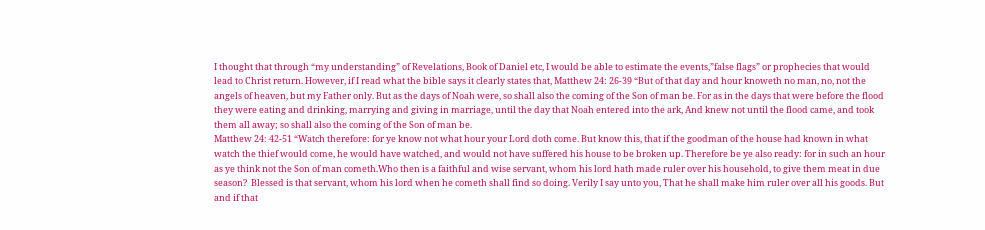I thought that through “my understanding” of Revelations, Book of Daniel etc, I would be able to estimate the events,”false flags” or prophecies that would lead to Christ return. However, if I read what the bible says it clearly states that, Matthew 24: 26-39 “But of that day and hour knoweth no man, no, not the angels of heaven, but my Father only. But as the days of Noah were, so shall also the coming of the Son of man be. For as in the days that were before the flood they were eating and drinking, marrying and giving in marriage, until the day that Noah entered into the ark, And knew not until the flood came, and took them all away; so shall also the coming of the Son of man be.                                                                                                                                                                                                          Matthew 24: 42-51 “Watch therefore: for ye know not what hour your Lord doth come. But know this, that if the goodman of the house had known in what watch the thief would come, he would have watched, and would not have suffered his house to be broken up. Therefore be ye also ready: for in such an hour as ye think not the Son of man cometh.Who then is a faithful and wise servant, whom his lord hath made ruler over his household, to give them meat in due season?  Blessed is that servant, whom his lord when he cometh shall find so doing. Verily I say unto you, That he shall make him ruler over all his goods. But and if that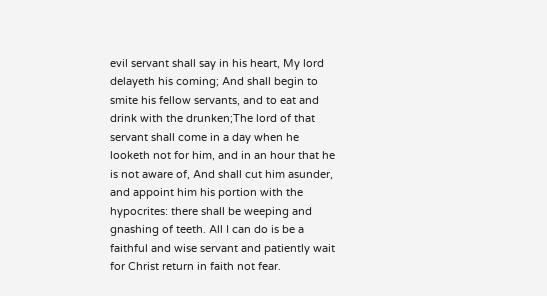evil servant shall say in his heart, My lord delayeth his coming; And shall begin to smite his fellow servants, and to eat and drink with the drunken;The lord of that servant shall come in a day when he looketh not for him, and in an hour that he is not aware of, And shall cut him asunder, and appoint him his portion with the hypocrites: there shall be weeping and gnashing of teeth. All I can do is be a faithful and wise servant and patiently wait for Christ return in faith not fear.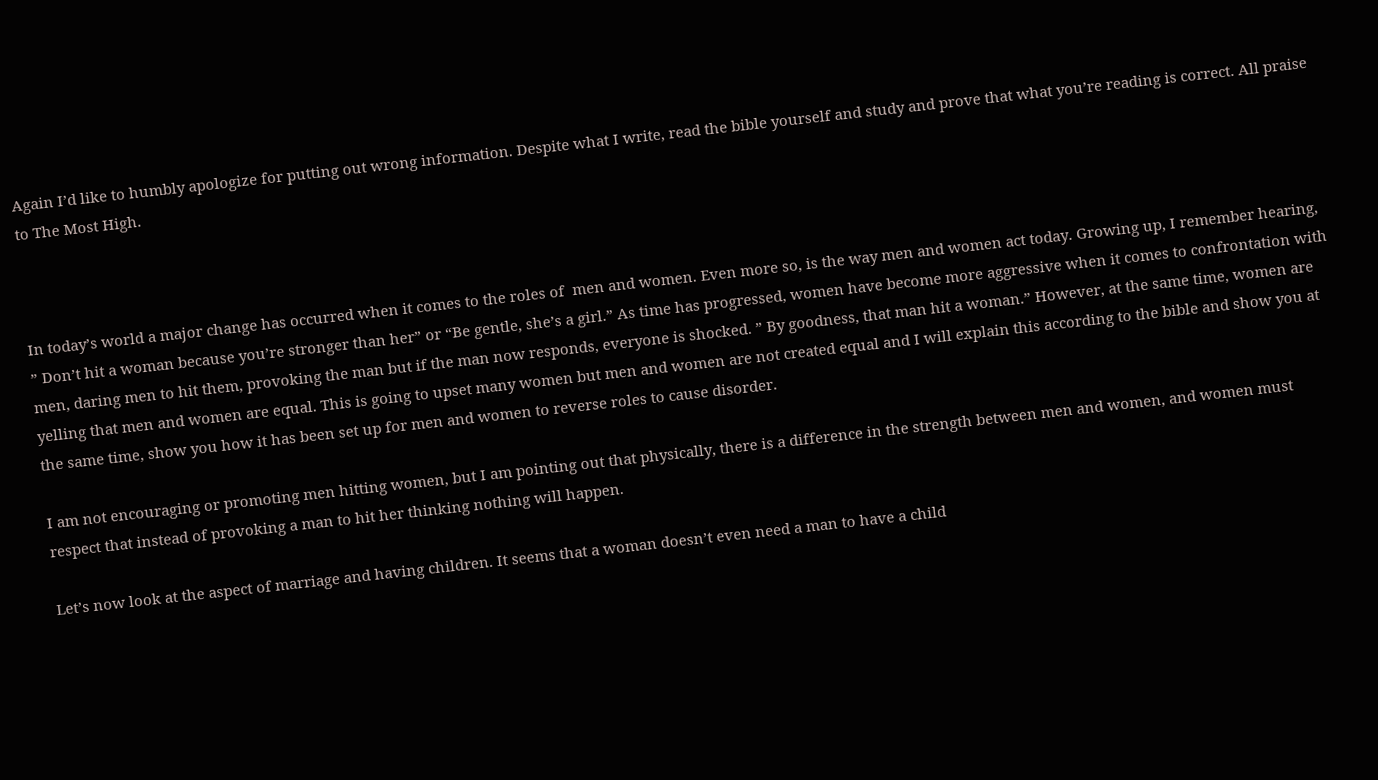Again I’d like to humbly apologize for putting out wrong information. Despite what I write, read the bible yourself and study and prove that what you’re reading is correct. All praise to The Most High.



In today’s world a major change has occurred when it comes to the roles of  men and women. Even more so, is the way men and women act today. Growing up, I remember hearing, ” Don’t hit a woman because you’re stronger than her” or “Be gentle, she’s a girl.” As time has progressed, women have become more aggressive when it comes to confrontation with men, daring men to hit them, provoking the man but if the man now responds, everyone is shocked. ” By goodness, that man hit a woman.” However, at the same time, women are yelling that men and women are equal. This is going to upset many women but men and women are not created equal and I will explain this according to the bible and show you at the same time, show you how it has been set up for men and women to reverse roles to cause disorder.

I am not encouraging or promoting men hitting women, but I am pointing out that physically, there is a difference in the strength between men and women, and women must respect that instead of provoking a man to hit her thinking nothing will happen.

Let’s now look at the aspect of marriage and having children. It seems that a woman doesn’t even need a man to have a child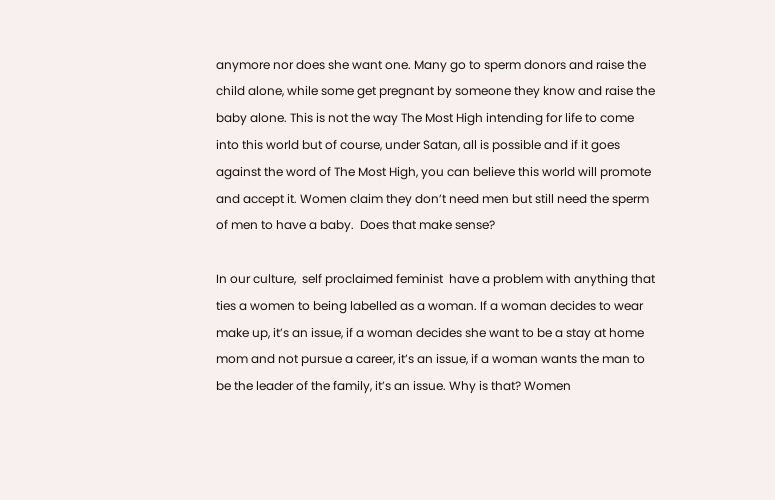anymore nor does she want one. Many go to sperm donors and raise the child alone, while some get pregnant by someone they know and raise the baby alone. This is not the way The Most High intending for life to come into this world but of course, under Satan, all is possible and if it goes against the word of The Most High, you can believe this world will promote and accept it. Women claim they don’t need men but still need the sperm of men to have a baby.  Does that make sense?

In our culture,  self proclaimed feminist  have a problem with anything that ties a women to being labelled as a woman. If a woman decides to wear make up, it’s an issue, if a woman decides she want to be a stay at home mom and not pursue a career, it’s an issue, if a woman wants the man to be the leader of the family, it’s an issue. Why is that? Women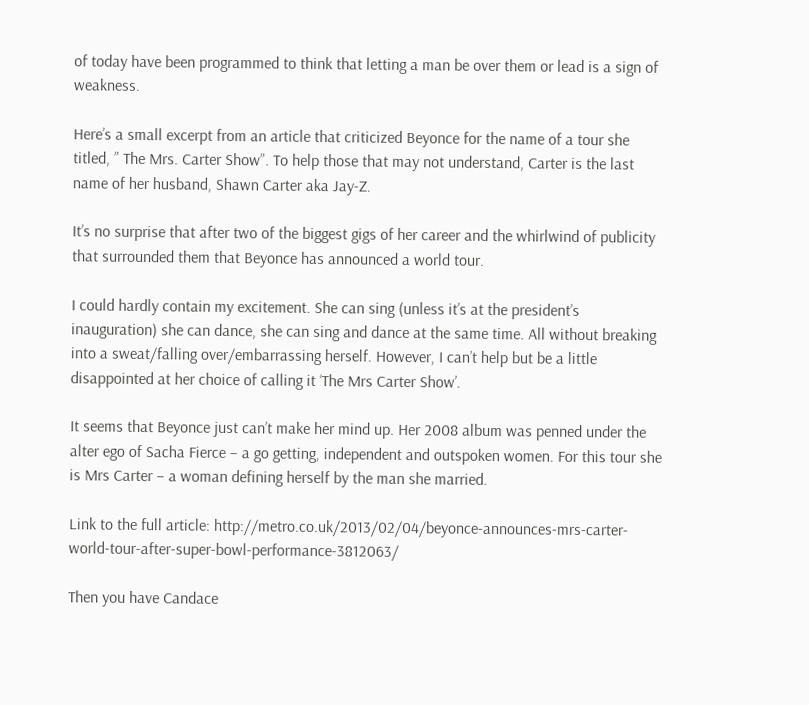of today have been programmed to think that letting a man be over them or lead is a sign of weakness.

Here’s a small excerpt from an article that criticized Beyonce for the name of a tour she titled, ” The Mrs. Carter Show”. To help those that may not understand, Carter is the last name of her husband, Shawn Carter aka Jay-Z.

It’s no surprise that after two of the biggest gigs of her career and the whirlwind of publicity that surrounded them that Beyonce has announced a world tour.

I could hardly contain my excitement. She can sing (unless it’s at the president’s inauguration) she can dance, she can sing and dance at the same time. All without breaking into a sweat/falling over/embarrassing herself. However, I can’t help but be a little disappointed at her choice of calling it ‘The Mrs Carter Show’.

It seems that Beyonce just can’t make her mind up. Her 2008 album was penned under the alter ego of Sacha Fierce – a go getting, independent and outspoken women. For this tour she is Mrs Carter – a woman defining herself by the man she married.

Link to the full article: http://metro.co.uk/2013/02/04/beyonce-announces-mrs-carter-world-tour-after-super-bowl-performance-3812063/

Then you have Candace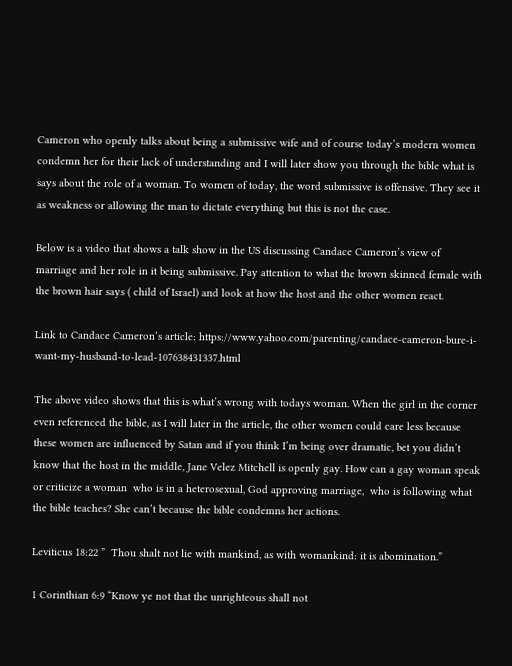Cameron who openly talks about being a submissive wife and of course today’s modern women condemn her for their lack of understanding and I will later show you through the bible what is says about the role of a woman. To women of today, the word submissive is offensive. They see it as weakness or allowing the man to dictate everything but this is not the case.

Below is a video that shows a talk show in the US discussing Candace Cameron’s view of marriage and her role in it being submissive. Pay attention to what the brown skinned female with the brown hair says ( child of Israel) and look at how the host and the other women react.

Link to Candace Cameron’s article: https://www.yahoo.com/parenting/candace-cameron-bure-i-want-my-husband-to-lead-107638431337.html

The above video shows that this is what’s wrong with todays woman. When the girl in the corner even referenced the bible, as I will later in the article, the other women could care less because these women are influenced by Satan and if you think I’m being over dramatic, bet you didn’t know that the host in the middle, Jane Velez Mitchell is openly gay. How can a gay woman speak or criticize a woman  who is in a heterosexual, God approving marriage,  who is following what the bible teaches? She can’t because the bible condemns her actions.

Leviticus 18:22 ”  Thou shalt not lie with mankind, as with womankind: it is abomination.”

1 Corinthian 6:9 “Know ye not that the unrighteous shall not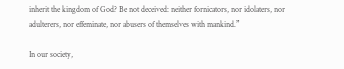inherit the kingdom of God? Be not deceived: neither fornicators, nor idolaters, nor adulterers, nor effeminate, nor abusers of themselves with mankind.”

In our society,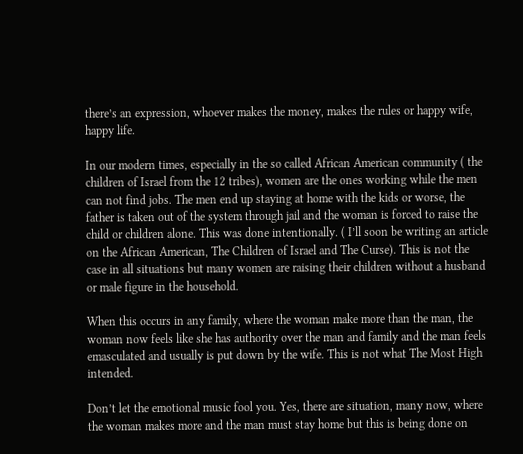there’s an expression, whoever makes the money, makes the rules or happy wife, happy life.

In our modern times, especially in the so called African American community ( the children of Israel from the 12 tribes), women are the ones working while the men can not find jobs. The men end up staying at home with the kids or worse, the father is taken out of the system through jail and the woman is forced to raise the child or children alone. This was done intentionally. ( I’ll soon be writing an article on the African American, The Children of Israel and The Curse). This is not the case in all situations but many women are raising their children without a husband or male figure in the household.

When this occurs in any family, where the woman make more than the man, the woman now feels like she has authority over the man and family and the man feels emasculated and usually is put down by the wife. This is not what The Most High intended.

Don’t let the emotional music fool you. Yes, there are situation, many now, where the woman makes more and the man must stay home but this is being done on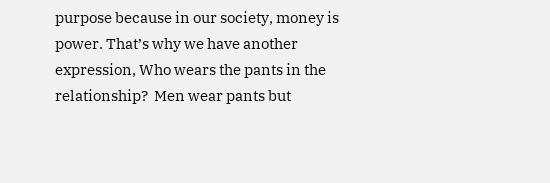purpose because in our society, money is power. That’s why we have another expression, Who wears the pants in the relationship?  Men wear pants but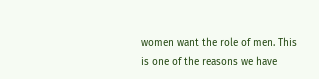women want the role of men. This is one of the reasons we have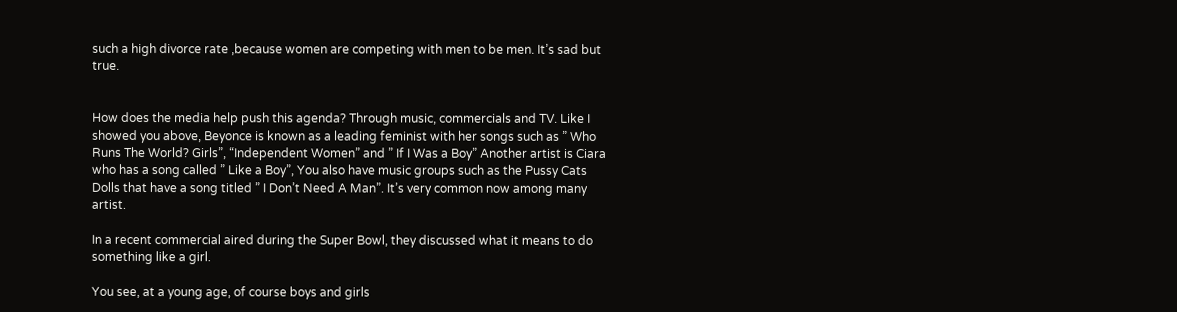such a high divorce rate ,because women are competing with men to be men. It’s sad but true.


How does the media help push this agenda? Through music, commercials and TV. Like I showed you above, Beyonce is known as a leading feminist with her songs such as ” Who Runs The World? Girls”, “Independent Women” and ” If I Was a Boy” Another artist is Ciara who has a song called ” Like a Boy”, You also have music groups such as the Pussy Cats Dolls that have a song titled ” I Don’t Need A Man”. It’s very common now among many artist.

In a recent commercial aired during the Super Bowl, they discussed what it means to do something like a girl.

You see, at a young age, of course boys and girls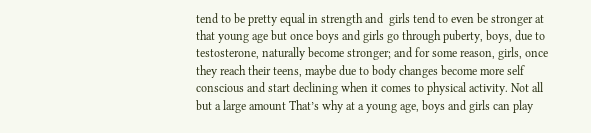tend to be pretty equal in strength and  girls tend to even be stronger at that young age but once boys and girls go through puberty, boys, due to testosterone, naturally become stronger; and for some reason, girls, once they reach their teens, maybe due to body changes become more self conscious and start declining when it comes to physical activity. Not all but a large amount That’s why at a young age, boys and girls can play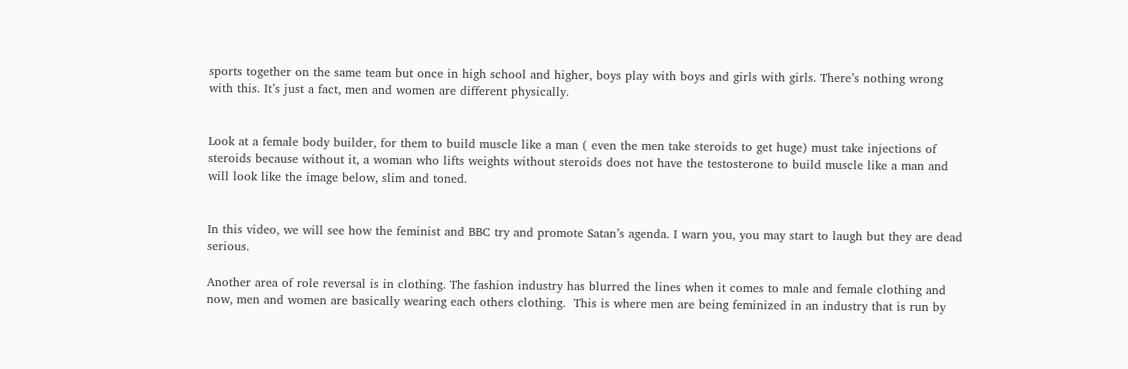sports together on the same team but once in high school and higher, boys play with boys and girls with girls. There’s nothing wrong with this. It’s just a fact, men and women are different physically.


Look at a female body builder, for them to build muscle like a man ( even the men take steroids to get huge) must take injections of steroids because without it, a woman who lifts weights without steroids does not have the testosterone to build muscle like a man and will look like the image below, slim and toned.


In this video, we will see how the feminist and BBC try and promote Satan’s agenda. I warn you, you may start to laugh but they are dead serious.

Another area of role reversal is in clothing. The fashion industry has blurred the lines when it comes to male and female clothing and now, men and women are basically wearing each others clothing.  This is where men are being feminized in an industry that is run by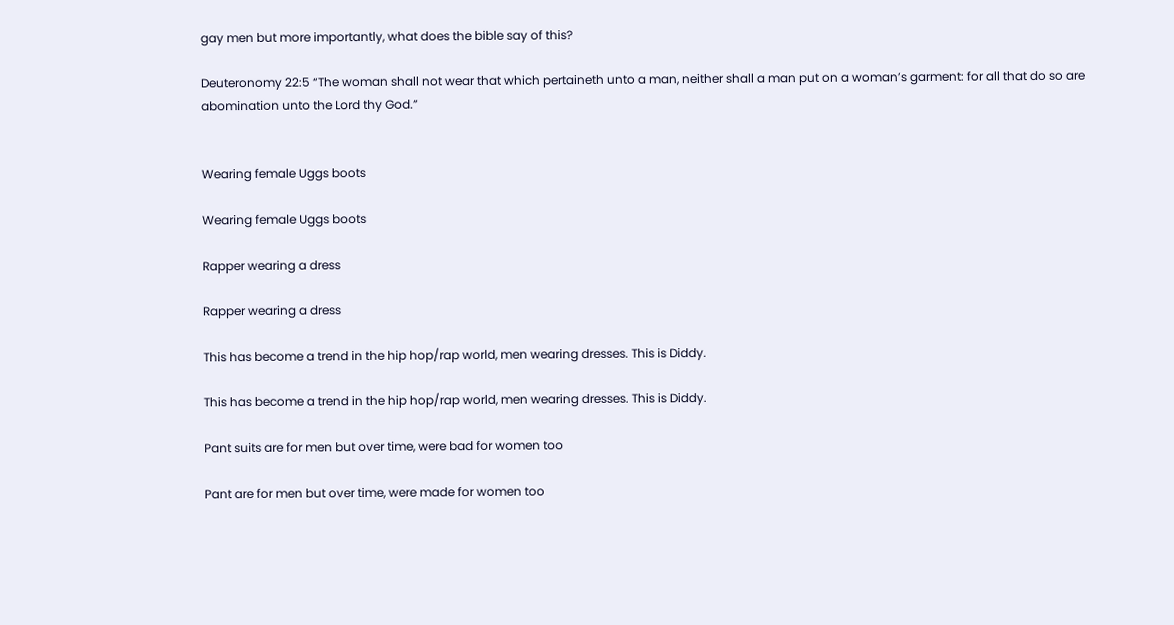gay men but more importantly, what does the bible say of this?

Deuteronomy 22:5 “The woman shall not wear that which pertaineth unto a man, neither shall a man put on a woman’s garment: for all that do so are abomination unto the Lord thy God.”


Wearing female Uggs boots

Wearing female Uggs boots

Rapper wearing a dress

Rapper wearing a dress

This has become a trend in the hip hop/rap world, men wearing dresses. This is Diddy.

This has become a trend in the hip hop/rap world, men wearing dresses. This is Diddy.

Pant suits are for men but over time, were bad for women too

Pant are for men but over time, were made for women too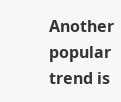Another popular trend is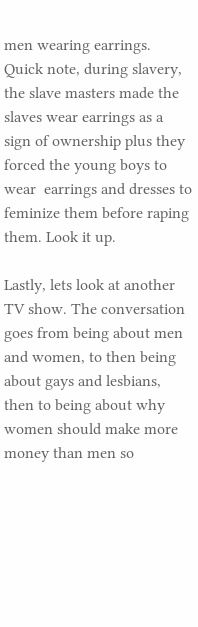men wearing earrings. Quick note, during slavery, the slave masters made the slaves wear earrings as a sign of ownership plus they forced the young boys to wear  earrings and dresses to feminize them before raping them. Look it up.

Lastly, lets look at another TV show. The conversation goes from being about men and women, to then being about gays and lesbians, then to being about why women should make more money than men so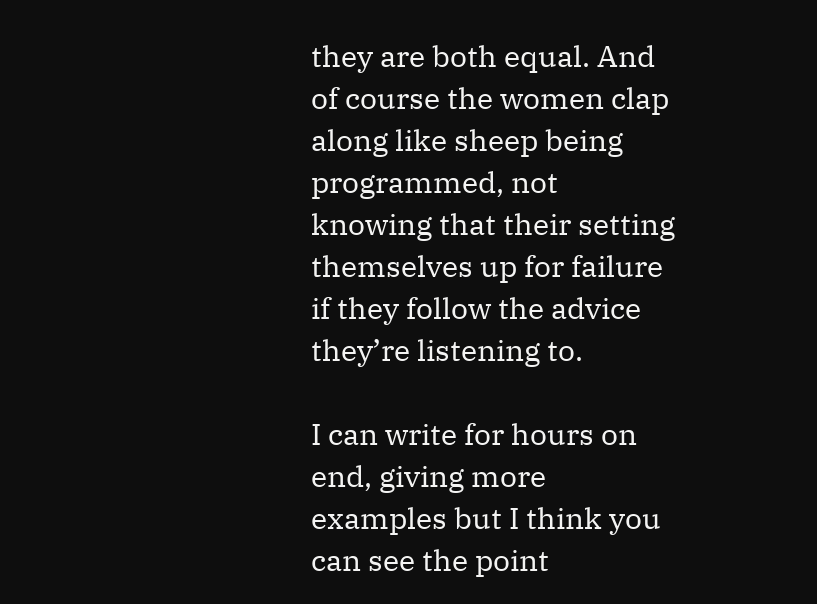they are both equal. And of course the women clap along like sheep being programmed, not knowing that their setting themselves up for failure if they follow the advice they’re listening to.

I can write for hours on end, giving more examples but I think you can see the point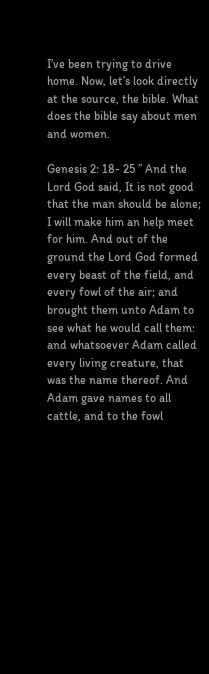I’ve been trying to drive home. Now, let’s look directly at the source, the bible. What does the bible say about men and women.

Genesis 2: 18- 25 ” And the Lord God said, It is not good that the man should be alone; I will make him an help meet for him. And out of the ground the Lord God formed every beast of the field, and every fowl of the air; and brought them unto Adam to see what he would call them: and whatsoever Adam called every living creature, that was the name thereof. And Adam gave names to all cattle, and to the fowl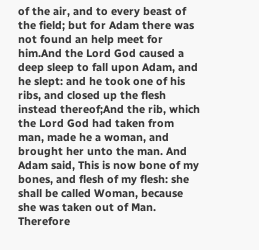of the air, and to every beast of the field; but for Adam there was not found an help meet for him.And the Lord God caused a deep sleep to fall upon Adam, and he slept: and he took one of his ribs, and closed up the flesh instead thereof;And the rib, which the Lord God had taken from man, made he a woman, and brought her unto the man. And Adam said, This is now bone of my bones, and flesh of my flesh: she shall be called Woman, because she was taken out of Man. Therefore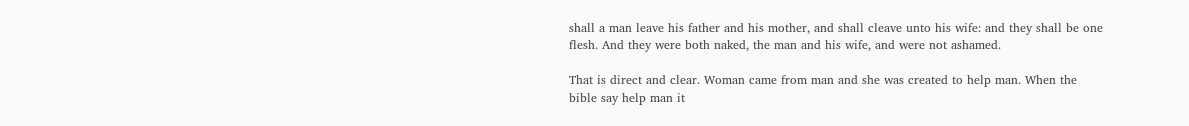shall a man leave his father and his mother, and shall cleave unto his wife: and they shall be one flesh. And they were both naked, the man and his wife, and were not ashamed.

That is direct and clear. Woman came from man and she was created to help man. When the bible say help man it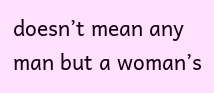doesn’t mean any man but a woman’s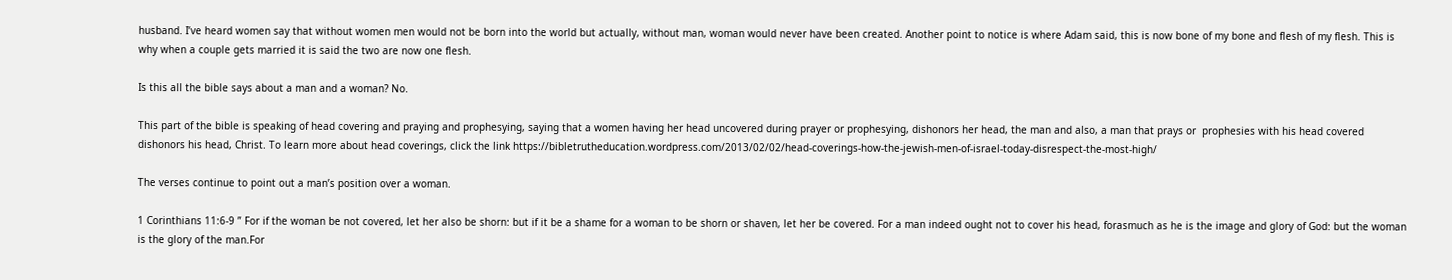husband. I’ve heard women say that without women men would not be born into the world but actually, without man, woman would never have been created. Another point to notice is where Adam said, this is now bone of my bone and flesh of my flesh. This is why when a couple gets married it is said the two are now one flesh.

Is this all the bible says about a man and a woman? No.

This part of the bible is speaking of head covering and praying and prophesying, saying that a women having her head uncovered during prayer or prophesying, dishonors her head, the man and also, a man that prays or  prophesies with his head covered dishonors his head, Christ. To learn more about head coverings, click the link https://bibletrutheducation.wordpress.com/2013/02/02/head-coverings-how-the-jewish-men-of-israel-today-disrespect-the-most-high/

The verses continue to point out a man’s position over a woman.

1 Corinthians 11:6-9 ” For if the woman be not covered, let her also be shorn: but if it be a shame for a woman to be shorn or shaven, let her be covered. For a man indeed ought not to cover his head, forasmuch as he is the image and glory of God: but the woman is the glory of the man.For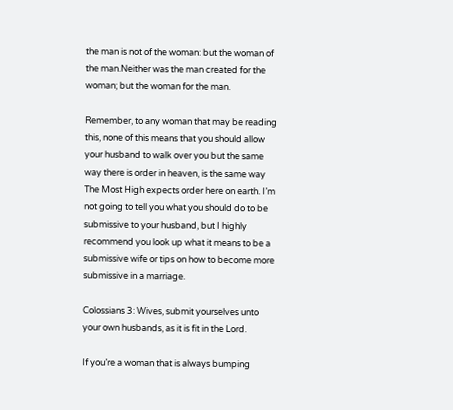the man is not of the woman: but the woman of the man.Neither was the man created for the woman; but the woman for the man.

Remember, to any woman that may be reading this, none of this means that you should allow your husband to walk over you but the same way there is order in heaven, is the same way The Most High expects order here on earth. I’m not going to tell you what you should do to be submissive to your husband, but I highly recommend you look up what it means to be a submissive wife or tips on how to become more submissive in a marriage.

Colossians 3: Wives, submit yourselves unto your own husbands, as it is fit in the Lord.

If you’re a woman that is always bumping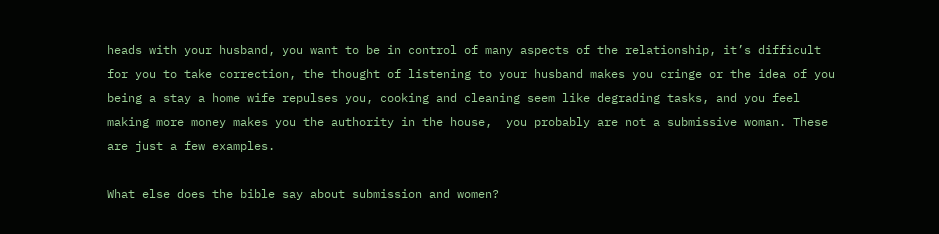heads with your husband, you want to be in control of many aspects of the relationship, it’s difficult for you to take correction, the thought of listening to your husband makes you cringe or the idea of you being a stay a home wife repulses you, cooking and cleaning seem like degrading tasks, and you feel making more money makes you the authority in the house,  you probably are not a submissive woman. These are just a few examples.

What else does the bible say about submission and women?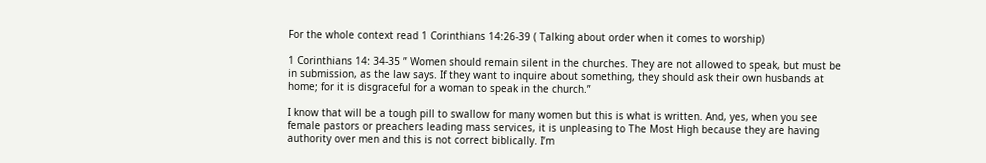For the whole context read 1 Corinthians 14:26-39 ( Talking about order when it comes to worship)

1 Corinthians 14: 34-35 ” Women should remain silent in the churches. They are not allowed to speak, but must be in submission, as the law says. If they want to inquire about something, they should ask their own husbands at home; for it is disgraceful for a woman to speak in the church.”

I know that will be a tough pill to swallow for many women but this is what is written. And, yes, when you see female pastors or preachers leading mass services, it is unpleasing to The Most High because they are having authority over men and this is not correct biblically. I’m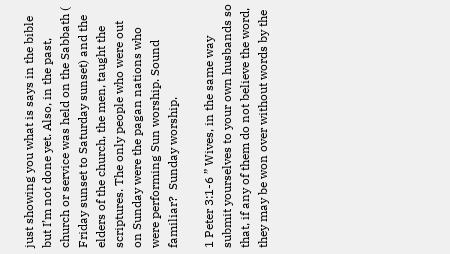just showing you what is says in the bible but I’m not done yet. Also, in the past, church or service was held on the Sabbath ( Friday sunset to Saturday sunset) and the elders of the church, the men, taught the scriptures. The only people who were out on Sunday were the pagan nations who were performing Sun worship. Sound familiar?  Sunday worship.

1 Peter 3:1-6 ” Wives, in the same way submit yourselves to your own husbands so that, if any of them do not believe the word, they may be won over without words by the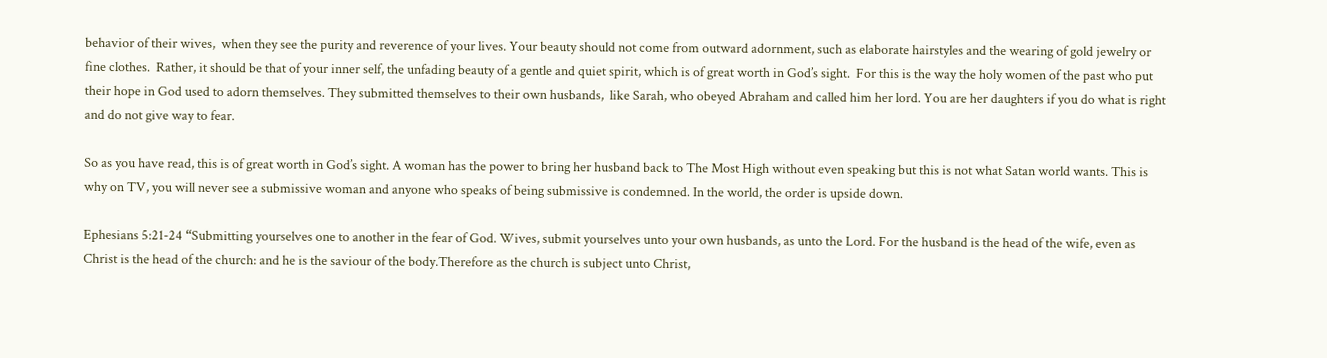behavior of their wives,  when they see the purity and reverence of your lives. Your beauty should not come from outward adornment, such as elaborate hairstyles and the wearing of gold jewelry or fine clothes.  Rather, it should be that of your inner self, the unfading beauty of a gentle and quiet spirit, which is of great worth in God’s sight.  For this is the way the holy women of the past who put their hope in God used to adorn themselves. They submitted themselves to their own husbands,  like Sarah, who obeyed Abraham and called him her lord. You are her daughters if you do what is right and do not give way to fear.

So as you have read, this is of great worth in God’s sight. A woman has the power to bring her husband back to The Most High without even speaking but this is not what Satan world wants. This is why on TV, you will never see a submissive woman and anyone who speaks of being submissive is condemned. In the world, the order is upside down.

Ephesians 5:21-24 “Submitting yourselves one to another in the fear of God. Wives, submit yourselves unto your own husbands, as unto the Lord. For the husband is the head of the wife, even as Christ is the head of the church: and he is the saviour of the body.Therefore as the church is subject unto Christ,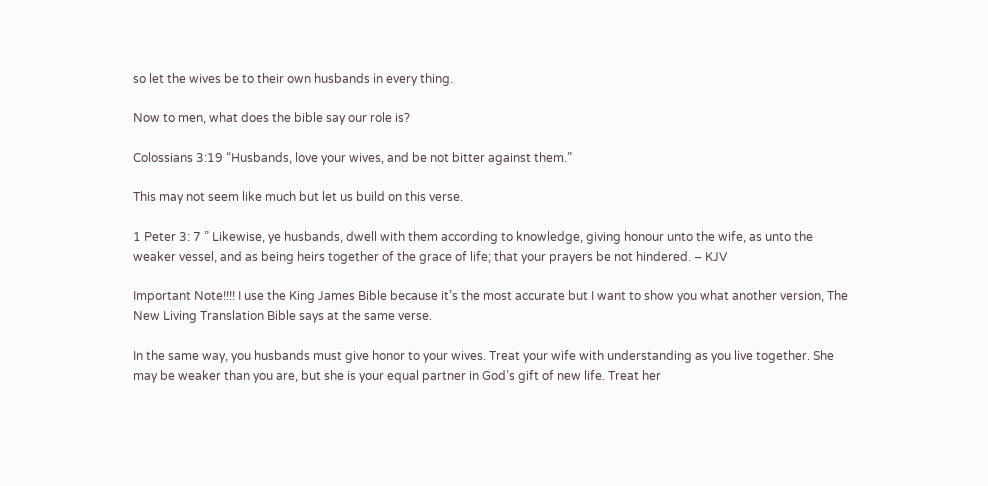so let the wives be to their own husbands in every thing.

Now to men, what does the bible say our role is?

Colossians 3:19 “Husbands, love your wives, and be not bitter against them.”

This may not seem like much but let us build on this verse.

1 Peter 3: 7 ” Likewise, ye husbands, dwell with them according to knowledge, giving honour unto the wife, as unto the weaker vessel, and as being heirs together of the grace of life; that your prayers be not hindered. – KJV

Important Note!!!! I use the King James Bible because it’s the most accurate but I want to show you what another version, The New Living Translation Bible says at the same verse.

In the same way, you husbands must give honor to your wives. Treat your wife with understanding as you live together. She may be weaker than you are, but she is your equal partner in God’s gift of new life. Treat her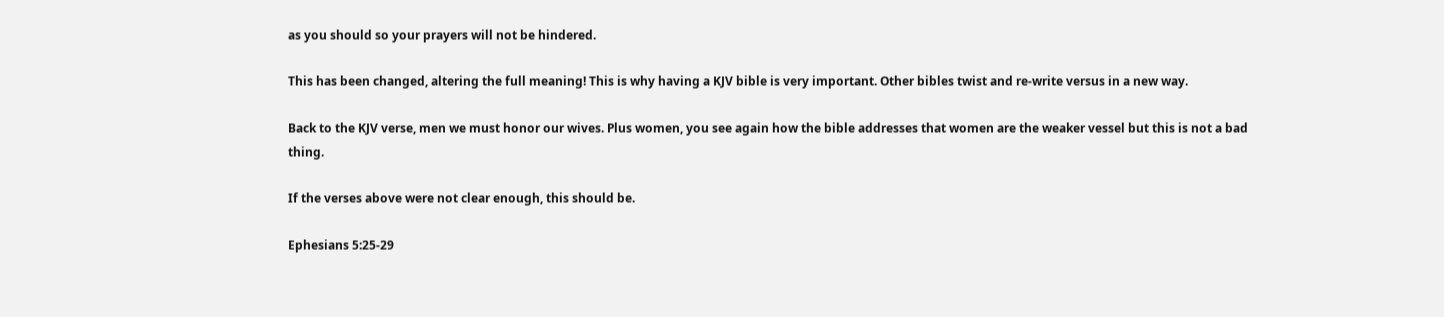as you should so your prayers will not be hindered.

This has been changed, altering the full meaning! This is why having a KJV bible is very important. Other bibles twist and re-write versus in a new way.

Back to the KJV verse, men we must honor our wives. Plus women, you see again how the bible addresses that women are the weaker vessel but this is not a bad thing.

If the verses above were not clear enough, this should be.

Ephesians 5:25-29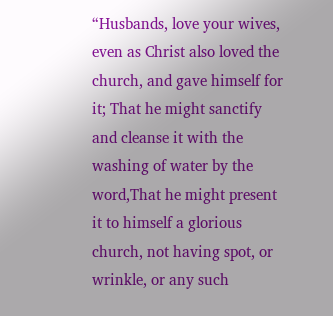“Husbands, love your wives, even as Christ also loved the church, and gave himself for it; That he might sanctify and cleanse it with the washing of water by the word,That he might present it to himself a glorious church, not having spot, or wrinkle, or any such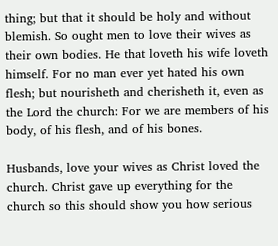thing; but that it should be holy and without blemish. So ought men to love their wives as their own bodies. He that loveth his wife loveth himself. For no man ever yet hated his own flesh; but nourisheth and cherisheth it, even as the Lord the church: For we are members of his body, of his flesh, and of his bones.

Husbands, love your wives as Christ loved the church. Christ gave up everything for the church so this should show you how serious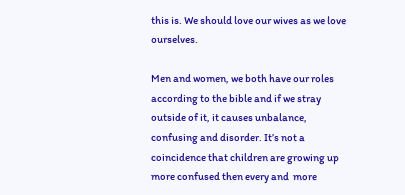this is. We should love our wives as we love ourselves.

Men and women, we both have our roles according to the bible and if we stray outside of it, it causes unbalance, confusing and disorder. It’s not a  coincidence that children are growing up more confused then every and  more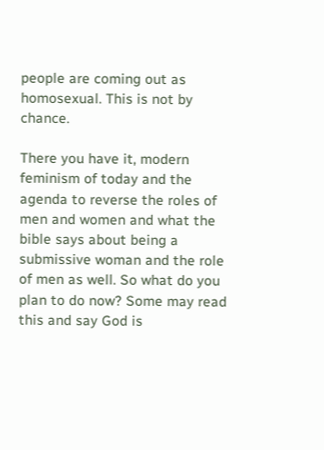people are coming out as homosexual. This is not by chance.

There you have it, modern feminism of today and the agenda to reverse the roles of men and women and what the bible says about being a submissive woman and the role of men as well. So what do you plan to do now? Some may read this and say God is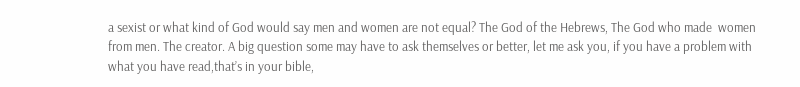a sexist or what kind of God would say men and women are not equal? The God of the Hebrews, The God who made  women from men. The creator. A big question some may have to ask themselves or better, let me ask you, if you have a problem with what you have read,that’s in your bible,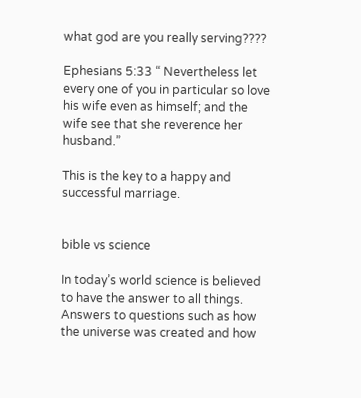what god are you really serving????

Ephesians 5:33 “ Nevertheless let every one of you in particular so love his wife even as himself; and the wife see that she reverence her husband.”

This is the key to a happy and successful marriage.


bible vs science

In today’s world science is believed to have the answer to all things. Answers to questions such as how the universe was created and how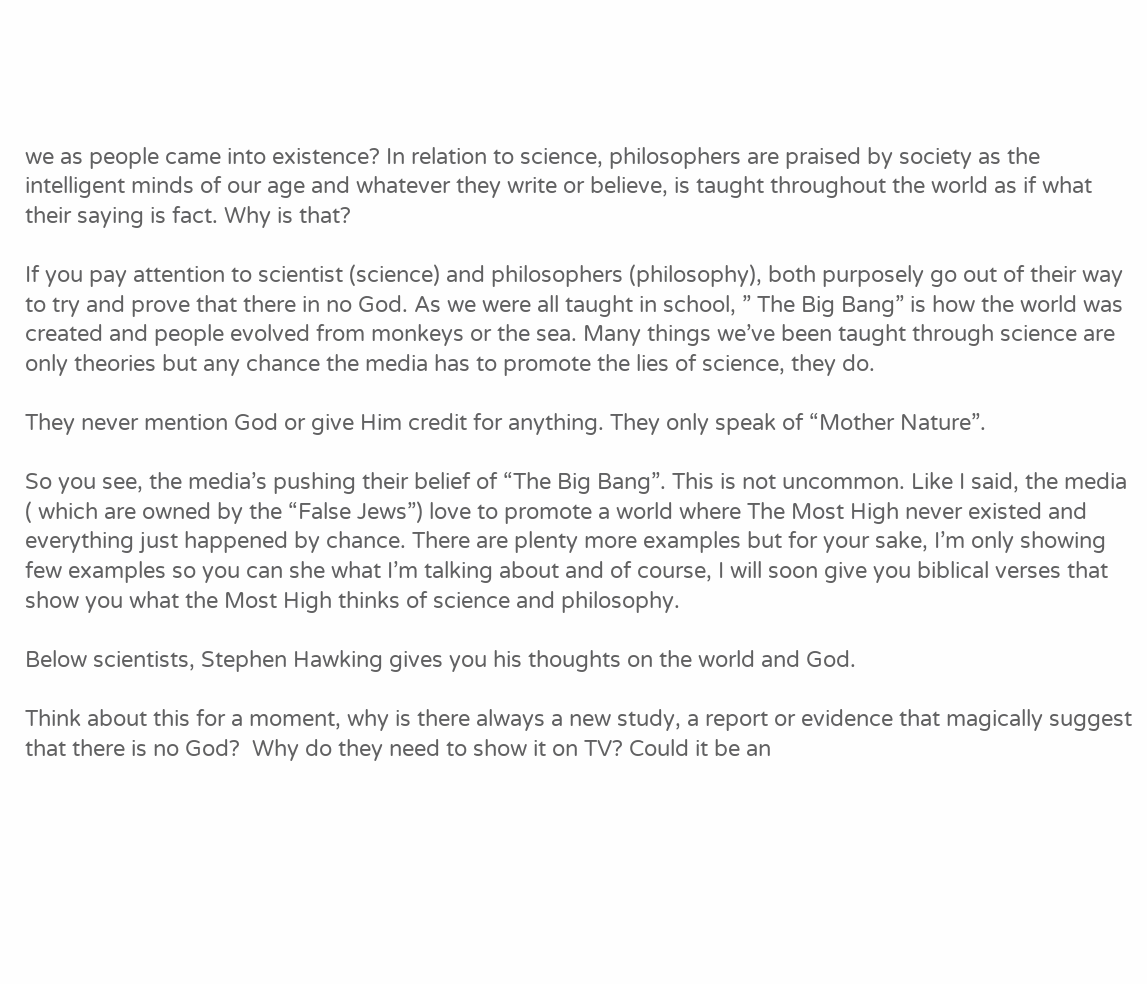we as people came into existence? In relation to science, philosophers are praised by society as the intelligent minds of our age and whatever they write or believe, is taught throughout the world as if what their saying is fact. Why is that?

If you pay attention to scientist (science) and philosophers (philosophy), both purposely go out of their way to try and prove that there in no God. As we were all taught in school, ” The Big Bang” is how the world was created and people evolved from monkeys or the sea. Many things we’ve been taught through science are only theories but any chance the media has to promote the lies of science, they do.

They never mention God or give Him credit for anything. They only speak of “Mother Nature”.

So you see, the media’s pushing their belief of “The Big Bang”. This is not uncommon. Like I said, the media ( which are owned by the “False Jews”) love to promote a world where The Most High never existed and everything just happened by chance. There are plenty more examples but for your sake, I’m only showing few examples so you can she what I’m talking about and of course, I will soon give you biblical verses that show you what the Most High thinks of science and philosophy.

Below scientists, Stephen Hawking gives you his thoughts on the world and God.

Think about this for a moment, why is there always a new study, a report or evidence that magically suggest that there is no God?  Why do they need to show it on TV? Could it be an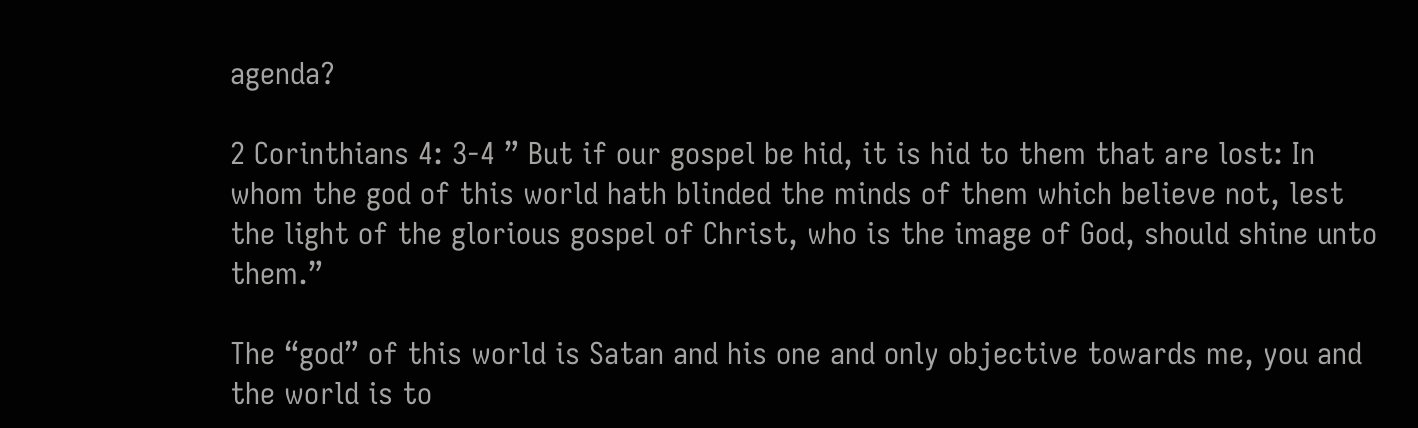agenda?

2 Corinthians 4: 3-4 ” But if our gospel be hid, it is hid to them that are lost: In whom the god of this world hath blinded the minds of them which believe not, lest the light of the glorious gospel of Christ, who is the image of God, should shine unto them.”

The “god” of this world is Satan and his one and only objective towards me, you and the world is to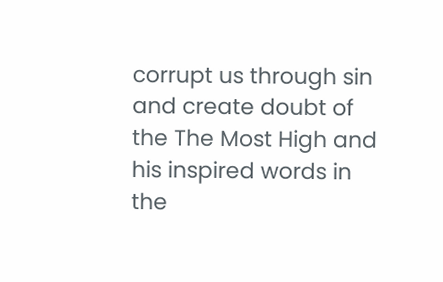corrupt us through sin and create doubt of the The Most High and his inspired words in the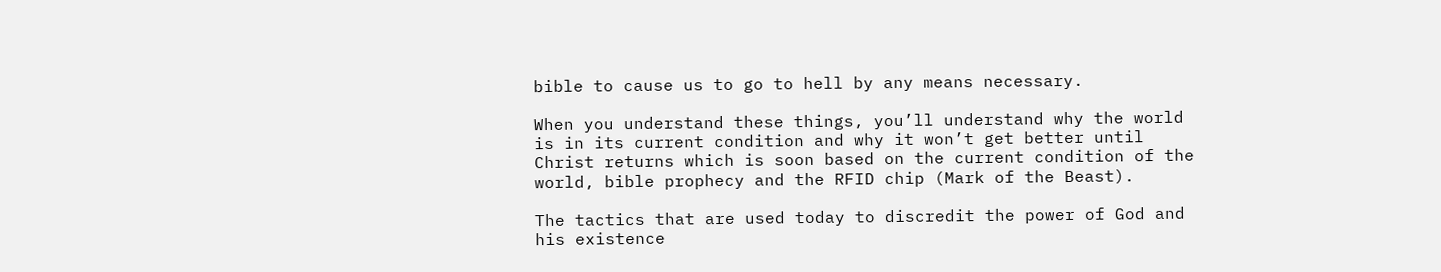bible to cause us to go to hell by any means necessary.

When you understand these things, you’ll understand why the world is in its current condition and why it won’t get better until Christ returns which is soon based on the current condition of the world, bible prophecy and the RFID chip (Mark of the Beast).

The tactics that are used today to discredit the power of God and his existence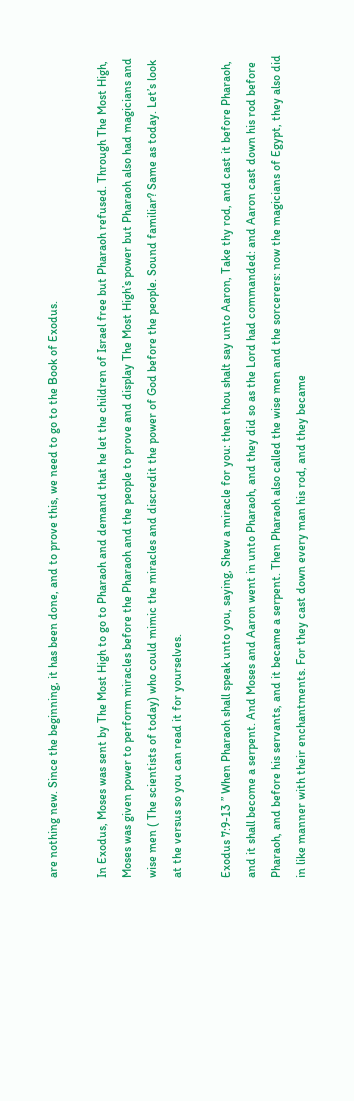are nothing new. Since the beginning, it has been done, and to prove this, we need to go to the Book of Exodus.

In Exodus, Moses was sent by The Most High to go to Pharaoh and demand that he let the children of Israel free but Pharaoh refused. Through The Most High, Moses was given power to perform miracles before the Pharaoh and the people to prove and display The Most High’s power but Pharaoh also had magicians and wise men ( The scientists of today) who could mimic the miracles and discredit the power of God before the people. Sound familiar? Same as today. Let’s look at the versus so you can read it for yourselves.

Exodus 7:9-13 ” When Pharaoh shall speak unto you, saying, Shew a miracle for you: then thou shalt say unto Aaron, Take thy rod, and cast it before Pharaoh, and it shall become a serpent. And Moses and Aaron went in unto Pharaoh, and they did so as the Lord had commanded: and Aaron cast down his rod before Pharaoh, and before his servants, and it became a serpent. Then Pharaoh also called the wise men and the sorcerers: now the magicians of Egypt, they also did in like manner with their enchantments. For they cast down every man his rod, and they became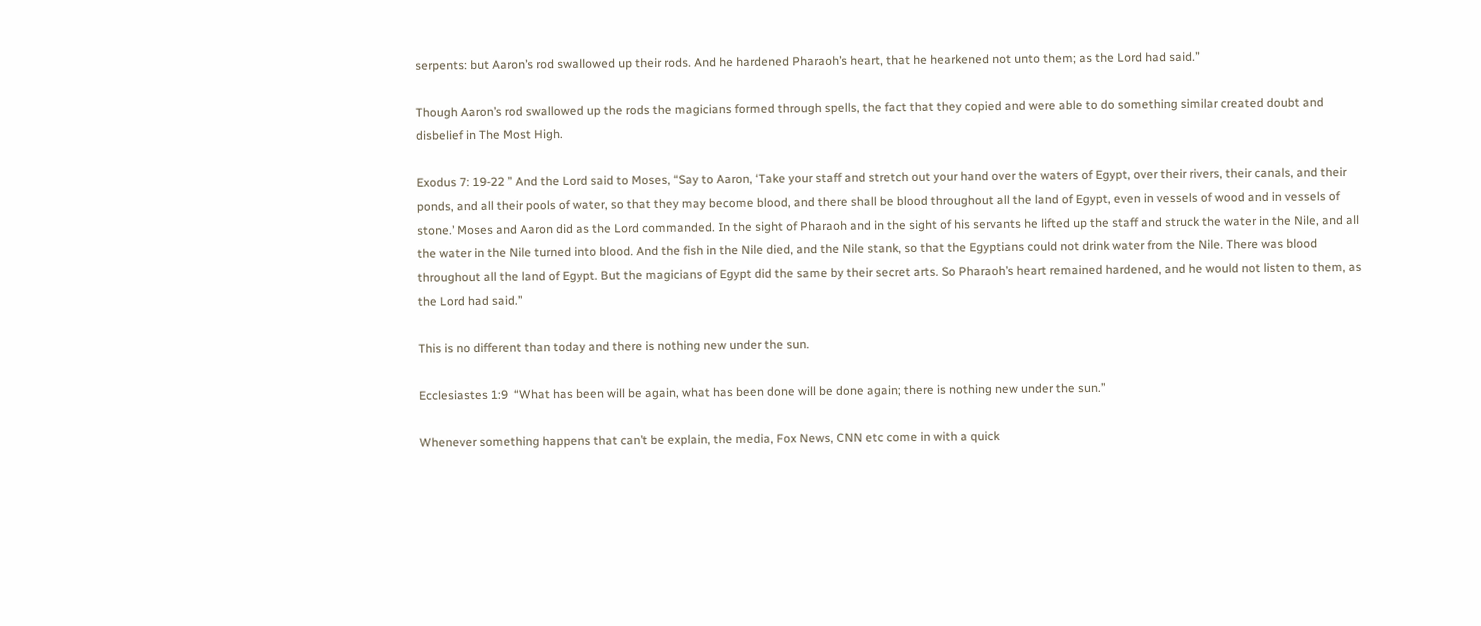serpents: but Aaron’s rod swallowed up their rods. And he hardened Pharaoh’s heart, that he hearkened not unto them; as the Lord had said.”

Though Aaron’s rod swallowed up the rods the magicians formed through spells, the fact that they copied and were able to do something similar created doubt and disbelief in The Most High.

Exodus 7: 19-22 ” And the Lord said to Moses, “Say to Aaron, ‘Take your staff and stretch out your hand over the waters of Egypt, over their rivers, their canals, and their ponds, and all their pools of water, so that they may become blood, and there shall be blood throughout all the land of Egypt, even in vessels of wood and in vessels of stone.’ Moses and Aaron did as the Lord commanded. In the sight of Pharaoh and in the sight of his servants he lifted up the staff and struck the water in the Nile, and all the water in the Nile turned into blood. And the fish in the Nile died, and the Nile stank, so that the Egyptians could not drink water from the Nile. There was blood throughout all the land of Egypt. But the magicians of Egypt did the same by their secret arts. So Pharaoh’s heart remained hardened, and he would not listen to them, as the Lord had said.”

This is no different than today and there is nothing new under the sun.

Ecclesiastes 1:9  “What has been will be again, what has been done will be done again; there is nothing new under the sun.”

Whenever something happens that can’t be explain, the media, Fox News, CNN etc come in with a quick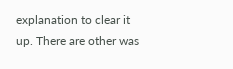explanation to clear it up. There are other was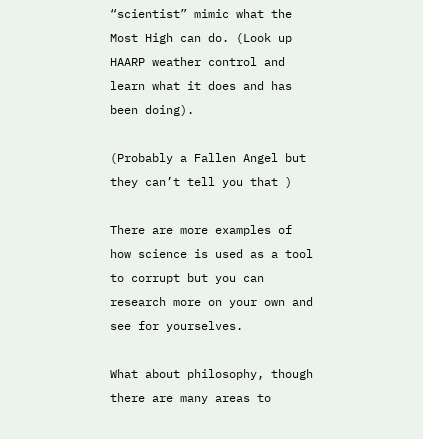“scientist” mimic what the Most High can do. (Look up HAARP weather control and learn what it does and has been doing).

(Probably a Fallen Angel but they can’t tell you that )

There are more examples of how science is used as a tool to corrupt but you can research more on your own and see for yourselves.

What about philosophy, though there are many areas to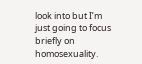look into but I’m just going to focus briefly on homosexuality.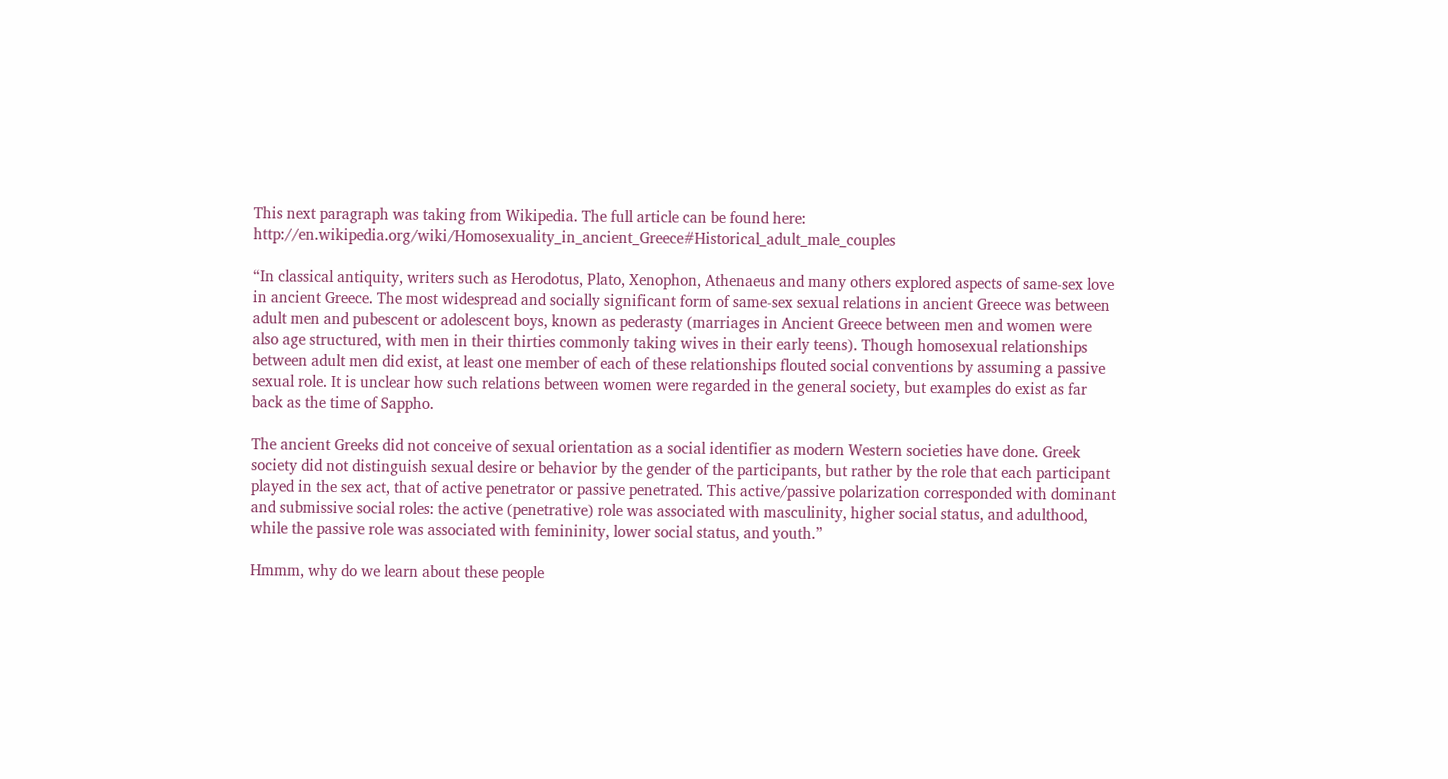This next paragraph was taking from Wikipedia. The full article can be found here: http://en.wikipedia.org/wiki/Homosexuality_in_ancient_Greece#Historical_adult_male_couples

“In classical antiquity, writers such as Herodotus, Plato, Xenophon, Athenaeus and many others explored aspects of same-sex love in ancient Greece. The most widespread and socially significant form of same-sex sexual relations in ancient Greece was between adult men and pubescent or adolescent boys, known as pederasty (marriages in Ancient Greece between men and women were also age structured, with men in their thirties commonly taking wives in their early teens). Though homosexual relationships between adult men did exist, at least one member of each of these relationships flouted social conventions by assuming a passive sexual role. It is unclear how such relations between women were regarded in the general society, but examples do exist as far back as the time of Sappho.

The ancient Greeks did not conceive of sexual orientation as a social identifier as modern Western societies have done. Greek society did not distinguish sexual desire or behavior by the gender of the participants, but rather by the role that each participant played in the sex act, that of active penetrator or passive penetrated. This active/passive polarization corresponded with dominant and submissive social roles: the active (penetrative) role was associated with masculinity, higher social status, and adulthood, while the passive role was associated with femininity, lower social status, and youth.”

Hmmm, why do we learn about these people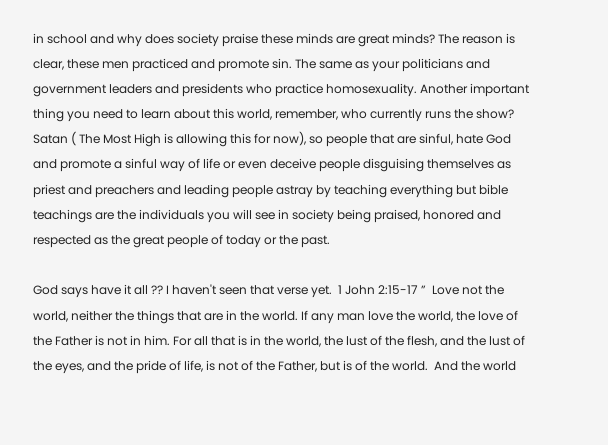in school and why does society praise these minds are great minds? The reason is clear, these men practiced and promote sin. The same as your politicians and government leaders and presidents who practice homosexuality. Another important thing you need to learn about this world, remember, who currently runs the show? Satan ( The Most High is allowing this for now), so people that are sinful, hate God and promote a sinful way of life or even deceive people disguising themselves as priest and preachers and leading people astray by teaching everything but bible teachings are the individuals you will see in society being praised, honored and respected as the great people of today or the past.

God says have it all ?? I haven't seen that verse yet.  1 John 2:15-17 ”  Love not the world, neither the things that are in the world. If any man love the world, the love of the Father is not in him. For all that is in the world, the lust of the flesh, and the lust of the eyes, and the pride of life, is not of the Father, but is of the world.  And the world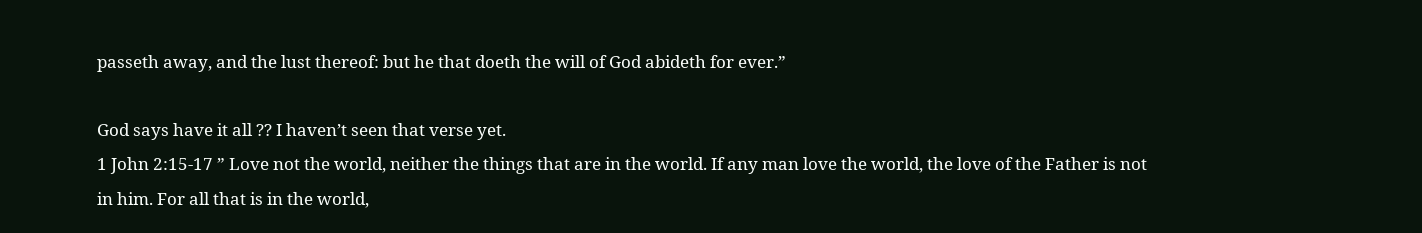passeth away, and the lust thereof: but he that doeth the will of God abideth for ever.”

God says have it all ?? I haven’t seen that verse yet.
1 John 2:15-17 ” Love not the world, neither the things that are in the world. If any man love the world, the love of the Father is not in him. For all that is in the world,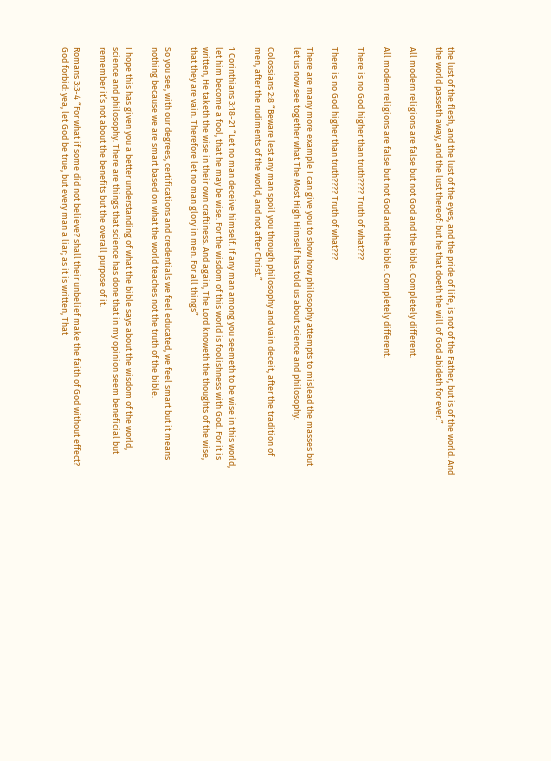the lust of the flesh, and the lust of the eyes, and the pride of life, is not of the Father, but is of the world. And the world passeth away, and the lust thereof: but he that doeth the will of God abideth for ever.”

All modern religions are false but not God and the bible. Completely different.

All modern religions are false but not God and the bible. Completely different.

There is no God higher than truth???? Truth of what???

There is no God higher than truth???? Truth of what???

There are many more example I can give you to show how philosophy attempts to mislead the masses but let us now see together what The Most High Himself has told us about science and philosophy.

Colossians 2:8 “Beware lest any man spoil you through philosophy and vain deceit, after the tradition of men, after the rudiments of the world, and not after Christ.”

1 Corinthians 3:18-21 “Let no man deceive himself. If any man among you seemeth to be wise in this world, let him become a fool, that he may be wise. For the wisdom of this world is foolishness with God. For it is written, He taketh the wise in their own craftiness. And again, The Lord knoweth the thoughts of the wise, that they are vain. Therefore let no man glory in men. For all things”

So you see, with our degrees, certifications and credentials we feel educated, we feel smart but it means nothing because we are smart based on what the world teaches not the truth of the bible.

I hope this has given you a better understanding of what the bible says about the wisdom of the world, science and philosophy. There are things that science has done that in my opinion seem beneficial but remember it’s not about the benefits but the overall purpose of it.

Romans 3:3-4 “For what if some did not believe? shall their unbelief make the faith of God without effect?
God forbid: yea, let God be true, but every man a liar; as it is written, That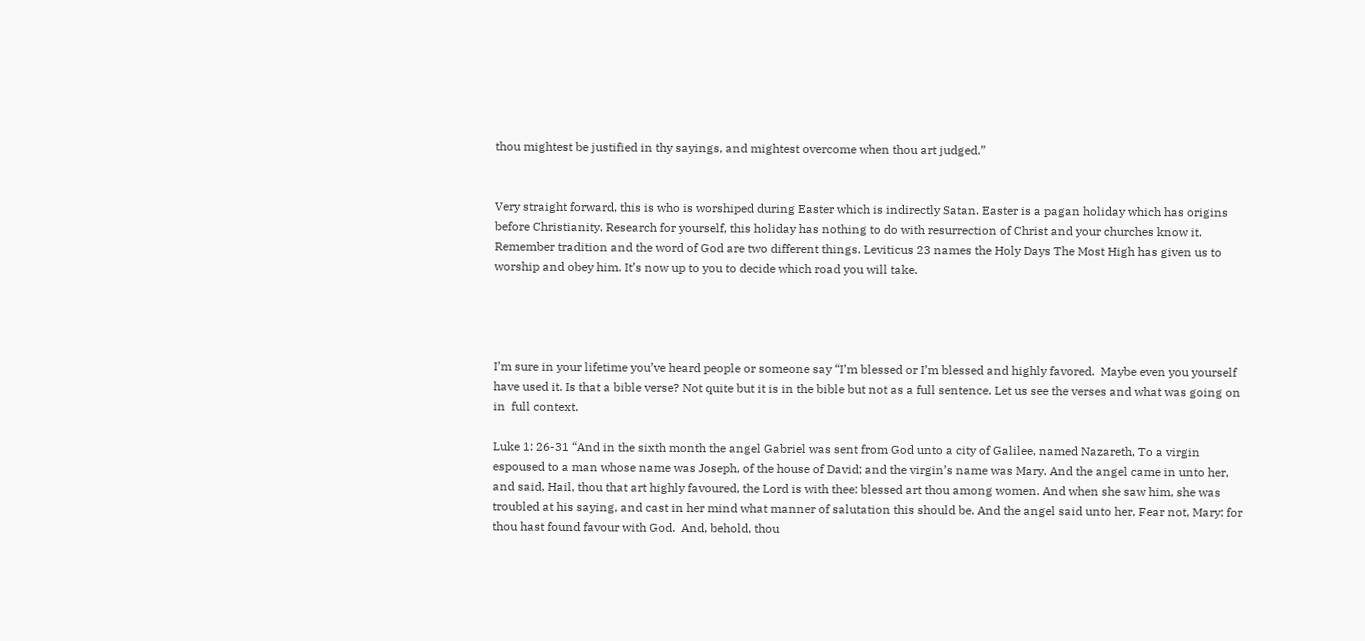thou mightest be justified in thy sayings, and mightest overcome when thou art judged.”


Very straight forward, this is who is worshiped during Easter which is indirectly Satan. Easter is a pagan holiday which has origins before Christianity. Research for yourself, this holiday has nothing to do with resurrection of Christ and your churches know it. Remember tradition and the word of God are two different things. Leviticus 23 names the Holy Days The Most High has given us to worship and obey him. It’s now up to you to decide which road you will take.




I’m sure in your lifetime you’ve heard people or someone say “I’m blessed or I’m blessed and highly favored.  Maybe even you yourself have used it. Is that a bible verse? Not quite but it is in the bible but not as a full sentence. Let us see the verses and what was going on in  full context.

Luke 1: 26-31 “And in the sixth month the angel Gabriel was sent from God unto a city of Galilee, named Nazareth, To a virgin espoused to a man whose name was Joseph, of the house of David; and the virgin’s name was Mary. And the angel came in unto her, and said, Hail, thou that art highly favoured, the Lord is with thee: blessed art thou among women. And when she saw him, she was troubled at his saying, and cast in her mind what manner of salutation this should be. And the angel said unto her, Fear not, Mary: for thou hast found favour with God.  And, behold, thou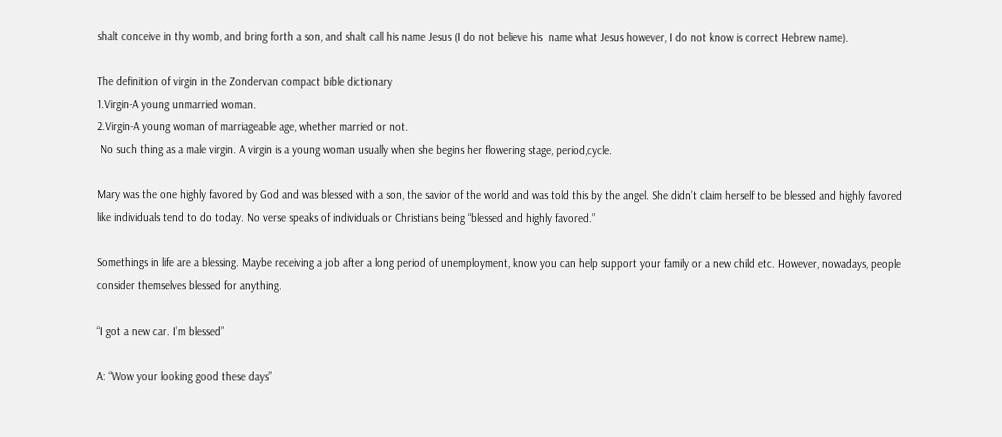shalt conceive in thy womb, and bring forth a son, and shalt call his name Jesus (I do not believe his  name what Jesus however, I do not know is correct Hebrew name).

The definition of virgin in the Zondervan compact bible dictionary
1.Virgin-A young unmarried woman.
2.Virgin-A young woman of marriageable age, whether married or not.
 No such thing as a male virgin. A virgin is a young woman usually when she begins her flowering stage, period,cycle.

Mary was the one highly favored by God and was blessed with a son, the savior of the world and was told this by the angel. She didn’t claim herself to be blessed and highly favored like individuals tend to do today. No verse speaks of individuals or Christians being “blessed and highly favored.”

Somethings in life are a blessing. Maybe receiving a job after a long period of unemployment, know you can help support your family or a new child etc. However, nowadays, people consider themselves blessed for anything.

“I got a new car. I’m blessed”

A: “Wow your looking good these days”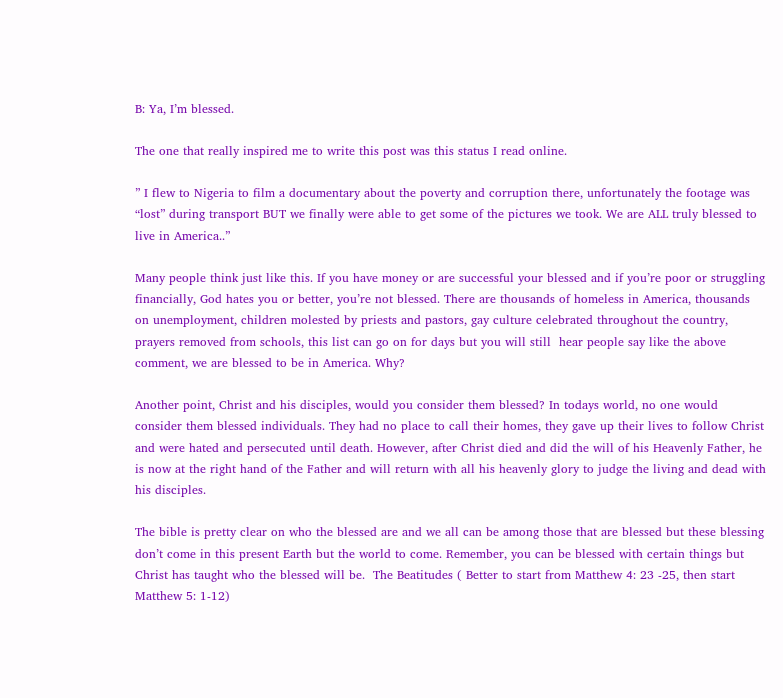B: Ya, I’m blessed.

The one that really inspired me to write this post was this status I read online.

” I flew to Nigeria to film a documentary about the poverty and corruption there, unfortunately the footage was “lost” during transport BUT we finally were able to get some of the pictures we took. We are ALL truly blessed to live in America..”

Many people think just like this. If you have money or are successful your blessed and if you’re poor or struggling financially, God hates you or better, you’re not blessed. There are thousands of homeless in America, thousands on unemployment, children molested by priests and pastors, gay culture celebrated throughout the country, prayers removed from schools, this list can go on for days but you will still  hear people say like the above comment, we are blessed to be in America. Why?

Another point, Christ and his disciples, would you consider them blessed? In todays world, no one would consider them blessed individuals. They had no place to call their homes, they gave up their lives to follow Christ and were hated and persecuted until death. However, after Christ died and did the will of his Heavenly Father, he is now at the right hand of the Father and will return with all his heavenly glory to judge the living and dead with his disciples.

The bible is pretty clear on who the blessed are and we all can be among those that are blessed but these blessing don’t come in this present Earth but the world to come. Remember, you can be blessed with certain things but Christ has taught who the blessed will be.  The Beatitudes ( Better to start from Matthew 4: 23 -25, then start Matthew 5: 1-12)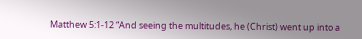Matthew 5:1-12 “And seeing the multitudes, he (Christ) went up into a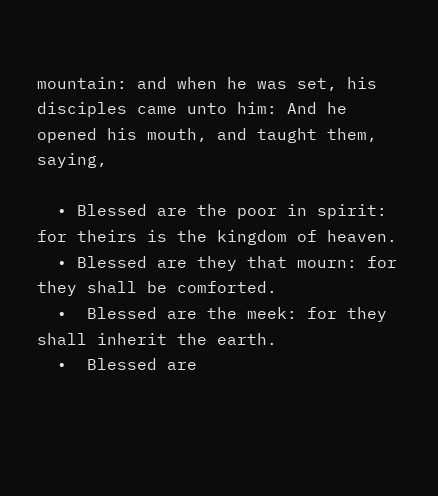mountain: and when he was set, his disciples came unto him: And he opened his mouth, and taught them, saying,

  • Blessed are the poor in spirit: for theirs is the kingdom of heaven.
  • Blessed are they that mourn: for they shall be comforted.
  •  Blessed are the meek: for they shall inherit the earth.
  •  Blessed are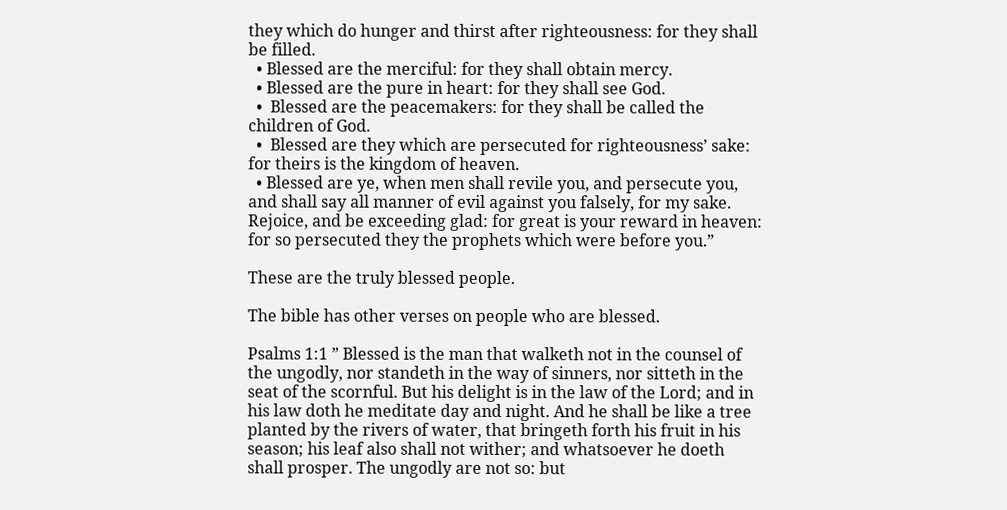they which do hunger and thirst after righteousness: for they shall be filled.
  • Blessed are the merciful: for they shall obtain mercy.
  • Blessed are the pure in heart: for they shall see God.
  •  Blessed are the peacemakers: for they shall be called the children of God.
  •  Blessed are they which are persecuted for righteousness’ sake: for theirs is the kingdom of heaven.
  • Blessed are ye, when men shall revile you, and persecute you, and shall say all manner of evil against you falsely, for my sake. Rejoice, and be exceeding glad: for great is your reward in heaven: for so persecuted they the prophets which were before you.”

These are the truly blessed people.

The bible has other verses on people who are blessed.

Psalms 1:1 ” Blessed is the man that walketh not in the counsel of the ungodly, nor standeth in the way of sinners, nor sitteth in the seat of the scornful. But his delight is in the law of the Lord; and in his law doth he meditate day and night. And he shall be like a tree planted by the rivers of water, that bringeth forth his fruit in his season; his leaf also shall not wither; and whatsoever he doeth shall prosper. The ungodly are not so: but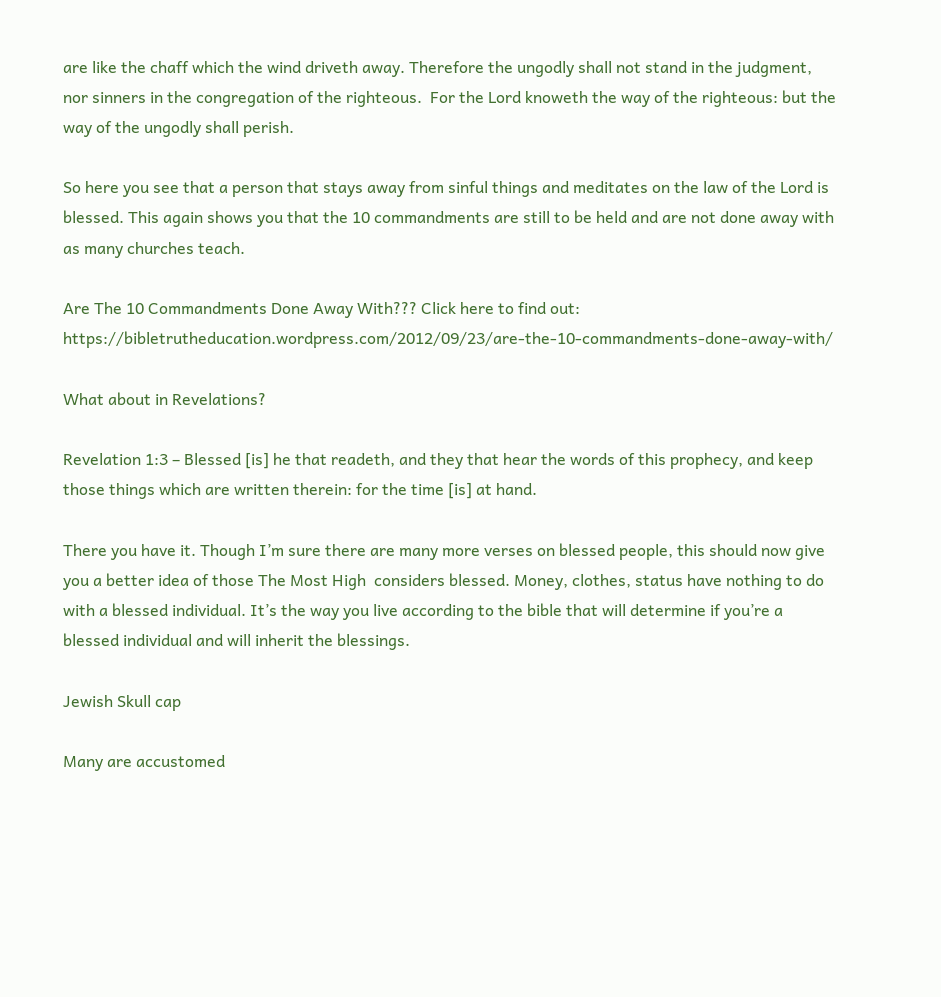are like the chaff which the wind driveth away. Therefore the ungodly shall not stand in the judgment, nor sinners in the congregation of the righteous.  For the Lord knoweth the way of the righteous: but the way of the ungodly shall perish.

So here you see that a person that stays away from sinful things and meditates on the law of the Lord is blessed. This again shows you that the 10 commandments are still to be held and are not done away with as many churches teach.

Are The 10 Commandments Done Away With??? Click here to find out: https://bibletrutheducation.wordpress.com/2012/09/23/are-the-10-commandments-done-away-with/

What about in Revelations?

Revelation 1:3 – Blessed [is] he that readeth, and they that hear the words of this prophecy, and keep those things which are written therein: for the time [is] at hand.

There you have it. Though I’m sure there are many more verses on blessed people, this should now give you a better idea of those The Most High  considers blessed. Money, clothes, status have nothing to do with a blessed individual. It’s the way you live according to the bible that will determine if you’re a blessed individual and will inherit the blessings.

Jewish Skull cap

Many are accustomed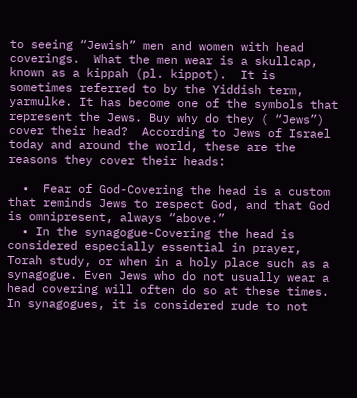to seeing “Jewish” men and women with head coverings.  What the men wear is a skullcap, known as a kippah (pl. kippot).  It is sometimes referred to by the Yiddish term, yarmulke. It has become one of the symbols that represent the Jews. Buy why do they ( “Jews”) cover their head?  According to Jews of Israel today and around the world, these are the reasons they cover their heads:

  •  Fear of God-Covering the head is a custom that reminds Jews to respect God, and that God is omnipresent, always “above.”
  • In the synagogue-Covering the head is considered especially essential in prayer, Torah study, or when in a holy place such as a synagogue. Even Jews who do not usually wear a head covering will often do so at these times. In synagogues, it is considered rude to not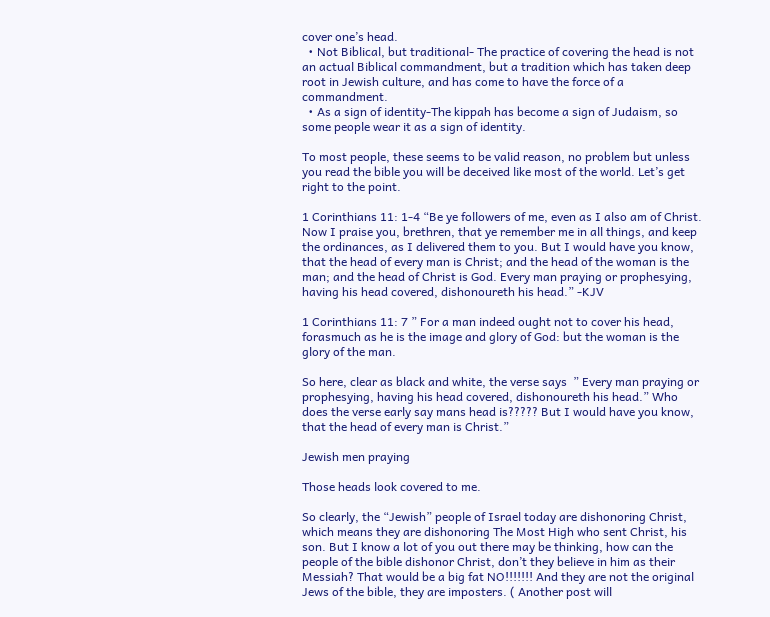cover one’s head.
  • Not Biblical, but traditional- The practice of covering the head is not an actual Biblical commandment, but a tradition which has taken deep root in Jewish culture, and has come to have the force of a commandment.
  • As a sign of identity-The kippah has become a sign of Judaism, so some people wear it as a sign of identity.

To most people, these seems to be valid reason, no problem but unless you read the bible you will be deceived like most of the world. Let’s get right to the point.

1 Corinthians 11: 1-4 “Be ye followers of me, even as I also am of Christ.  Now I praise you, brethren, that ye remember me in all things, and keep the ordinances, as I delivered them to you. But I would have you know, that the head of every man is Christ; and the head of the woman is the man; and the head of Christ is God. Every man praying or prophesying, having his head covered, dishonoureth his head.” -KJV

1 Corinthians 11: 7 ” For a man indeed ought not to cover his head, forasmuch as he is the image and glory of God: but the woman is the glory of the man.

So here, clear as black and white, the verse says  ” Every man praying or prophesying, having his head covered, dishonoureth his head.” Who does the verse early say mans head is????? But I would have you know, that the head of every man is Christ.”

Jewish men praying

Those heads look covered to me.

So clearly, the “Jewish” people of Israel today are dishonoring Christ, which means they are dishonoring The Most High who sent Christ, his son. But I know a lot of you out there may be thinking, how can the people of the bible dishonor Christ, don’t they believe in him as their Messiah? That would be a big fat NO!!!!!!! And they are not the original Jews of the bible, they are imposters. ( Another post will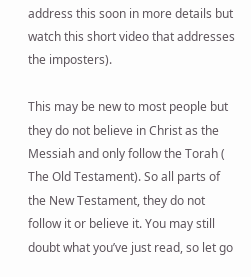address this soon in more details but watch this short video that addresses the imposters).

This may be new to most people but they do not believe in Christ as the Messiah and only follow the Torah ( The Old Testament). So all parts of the New Testament, they do not follow it or believe it. You may still doubt what you’ve just read, so let go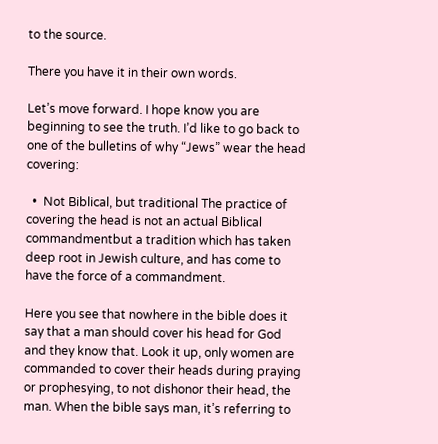to the source.

There you have it in their own words.

Let’s move forward. I hope know you are beginning to see the truth. I’d like to go back to one of the bulletins of why “Jews” wear the head covering:

  •  Not Biblical, but traditional The practice of covering the head is not an actual Biblical commandmentbut a tradition which has taken deep root in Jewish culture, and has come to have the force of a commandment.

Here you see that nowhere in the bible does it say that a man should cover his head for God  and they know that. Look it up, only women are commanded to cover their heads during praying or prophesying, to not dishonor their head, the man. When the bible says man, it’s referring to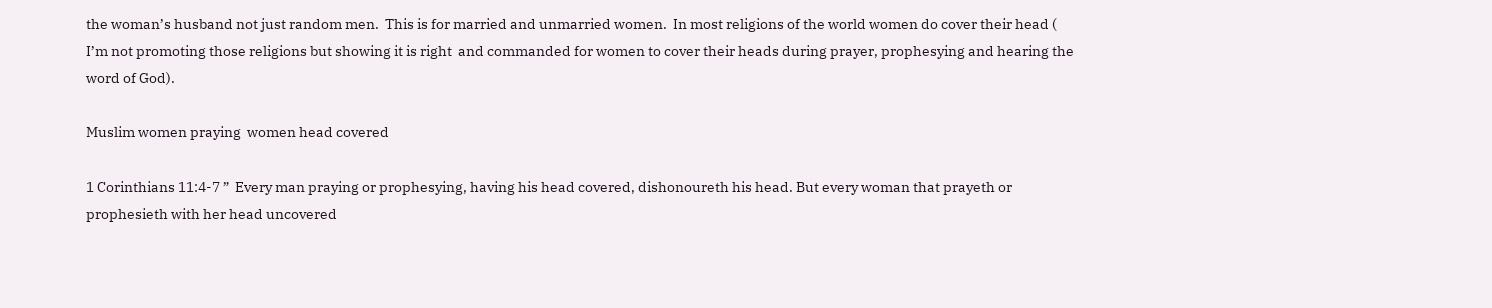the woman’s husband not just random men.  This is for married and unmarried women.  In most religions of the world women do cover their head ( I’m not promoting those religions but showing it is right  and commanded for women to cover their heads during prayer, prophesying and hearing the word of God).

Muslim women praying  women head covered

1 Corinthians 11:4-7 ”  Every man praying or prophesying, having his head covered, dishonoureth his head. But every woman that prayeth or prophesieth with her head uncovered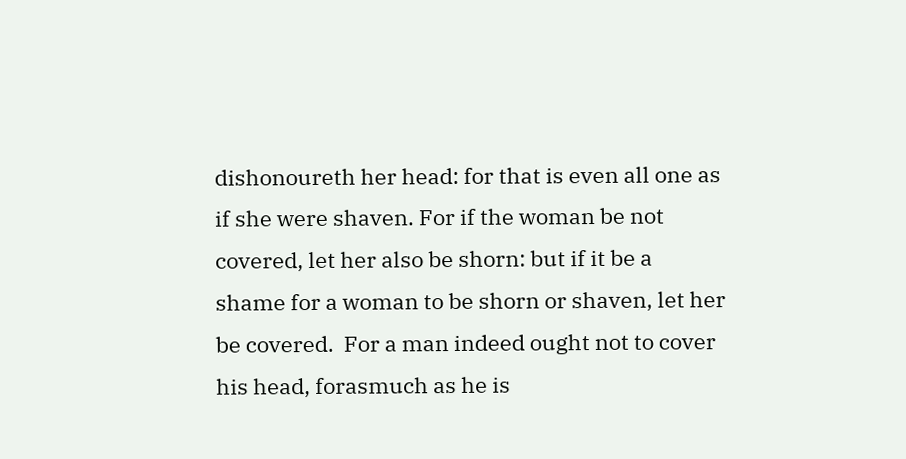dishonoureth her head: for that is even all one as if she were shaven. For if the woman be not covered, let her also be shorn: but if it be a shame for a woman to be shorn or shaven, let her be covered.  For a man indeed ought not to cover his head, forasmuch as he is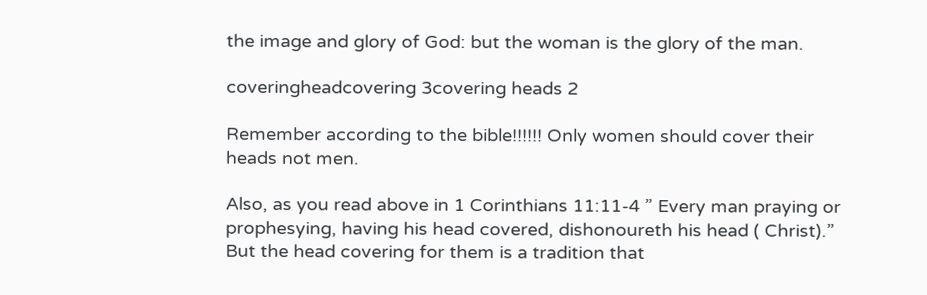the image and glory of God: but the woman is the glory of the man.

coveringheadcovering 3covering heads 2

Remember according to the bible!!!!!! Only women should cover their heads not men.

Also, as you read above in 1 Corinthians 11:11-4 ” Every man praying or prophesying, having his head covered, dishonoureth his head ( Christ).”  But the head covering for them is a tradition that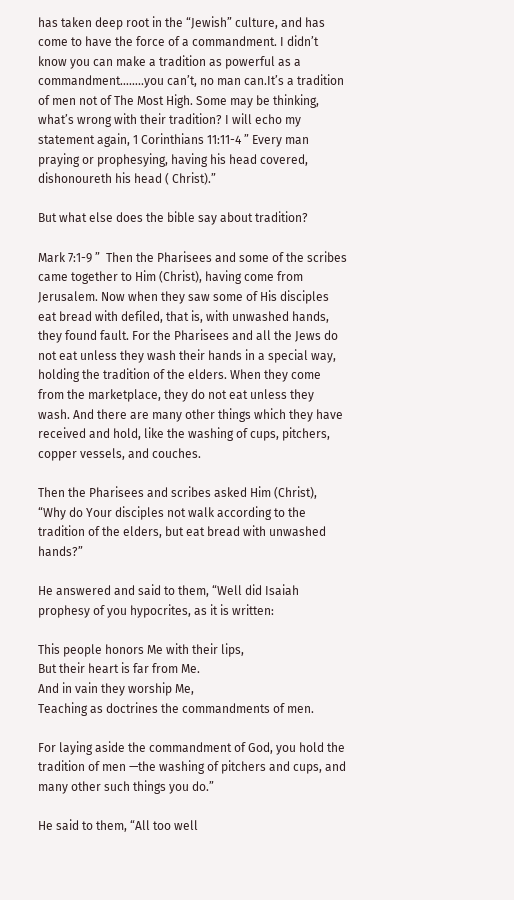has taken deep root in the “Jewish” culture, and has come to have the force of a commandment. I didn’t know you can make a tradition as powerful as a commandment……..you can’t, no man can.It’s a tradition of men not of The Most High. Some may be thinking, what’s wrong with their tradition? I will echo my statement again, 1 Corinthians 11:11-4 ” Every man praying or prophesying, having his head covered, dishonoureth his head ( Christ).”

But what else does the bible say about tradition?

Mark 7:1-9 ”  Then the Pharisees and some of the scribes came together to Him (Christ), having come from Jerusalem. Now when they saw some of His disciples eat bread with defiled, that is, with unwashed hands, they found fault. For the Pharisees and all the Jews do not eat unless they wash their hands in a special way, holding the tradition of the elders. When they come from the marketplace, they do not eat unless they wash. And there are many other things which they have received and hold, like the washing of cups, pitchers, copper vessels, and couches.

Then the Pharisees and scribes asked Him (Christ), “Why do Your disciples not walk according to the tradition of the elders, but eat bread with unwashed hands?”

He answered and said to them, “Well did Isaiah prophesy of you hypocrites, as it is written:

This people honors Me with their lips,
But their heart is far from Me.
And in vain they worship Me,
Teaching as doctrines the commandments of men.

For laying aside the commandment of God, you hold the tradition of men —the washing of pitchers and cups, and many other such things you do.”

He said to them, “All too well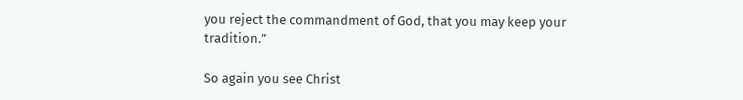you reject the commandment of God, that you may keep your tradition.”

So again you see Christ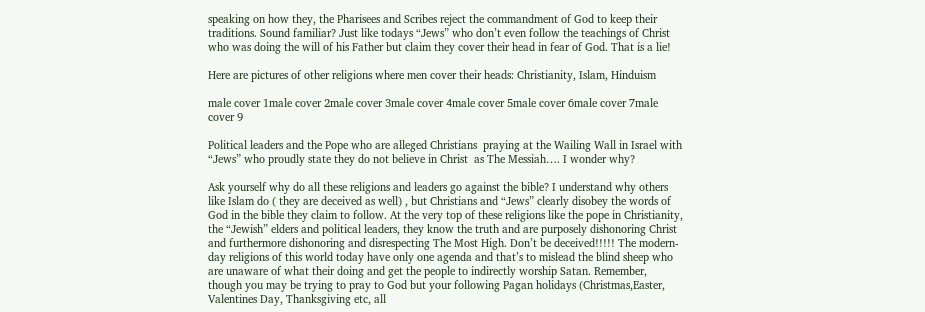speaking on how they, the Pharisees and Scribes reject the commandment of God to keep their traditions. Sound familiar? Just like todays “Jews” who don’t even follow the teachings of Christ who was doing the will of his Father but claim they cover their head in fear of God. That is a lie!

Here are pictures of other religions where men cover their heads: Christianity, Islam, Hinduism

male cover 1male cover 2male cover 3male cover 4male cover 5male cover 6male cover 7male cover 9

Political leaders and the Pope who are alleged Christians  praying at the Wailing Wall in Israel with “Jews” who proudly state they do not believe in Christ  as The Messiah…. I wonder why?

Ask yourself why do all these religions and leaders go against the bible? I understand why others like Islam do ( they are deceived as well) , but Christians and “Jews” clearly disobey the words of God in the bible they claim to follow. At the very top of these religions like the pope in Christianity, the “Jewish” elders and political leaders, they know the truth and are purposely dishonoring Christ  and furthermore dishonoring and disrespecting The Most High. Don’t be deceived!!!!! The modern-day religions of this world today have only one agenda and that’s to mislead the blind sheep who are unaware of what their doing and get the people to indirectly worship Satan. Remember, though you may be trying to pray to God but your following Pagan holidays (Christmas,Easter, Valentines Day, Thanksgiving etc, all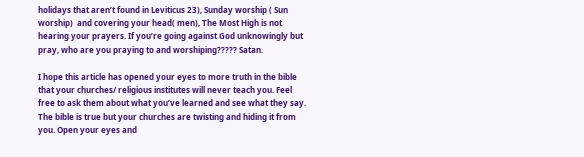holidays that aren’t found in Leviticus 23), Sunday worship ( Sun worship)  and covering your head( men), The Most High is not hearing your prayers. If you’re going against God unknowingly but pray, who are you praying to and worshiping????? Satan.

I hope this article has opened your eyes to more truth in the bible that your churches/ religious institutes will never teach you. Feel free to ask them about what you’ve learned and see what they say. The bible is true but your churches are twisting and hiding it from you. Open your eyes and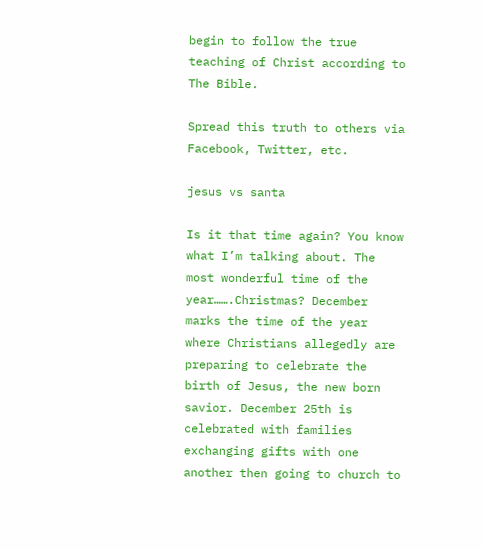begin to follow the true teaching of Christ according to The Bible.

Spread this truth to others via Facebook, Twitter, etc.

jesus vs santa

Is it that time again? You know what I’m talking about. The most wonderful time of the year…….Christmas? December marks the time of the year where Christians allegedly are preparing to celebrate the birth of Jesus, the new born savior. December 25th is celebrated with families exchanging gifts with one another then going to church to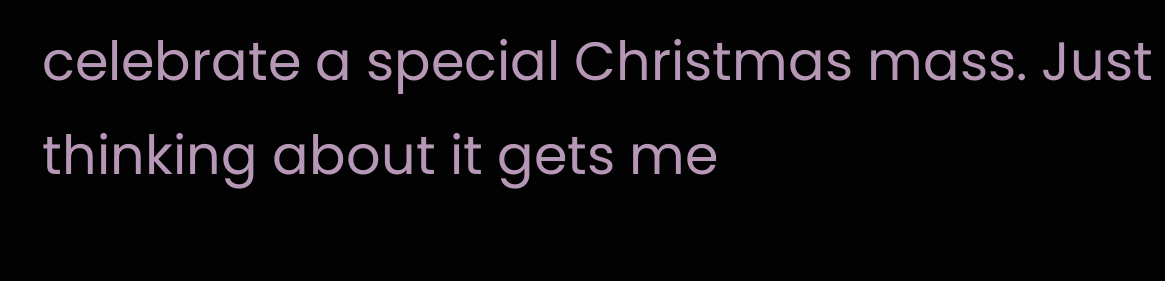celebrate a special Christmas mass. Just thinking about it gets me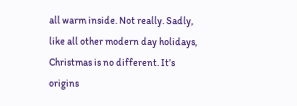all warm inside. Not really. Sadly, like all other modern day holidays, Christmas is no different. It’s origins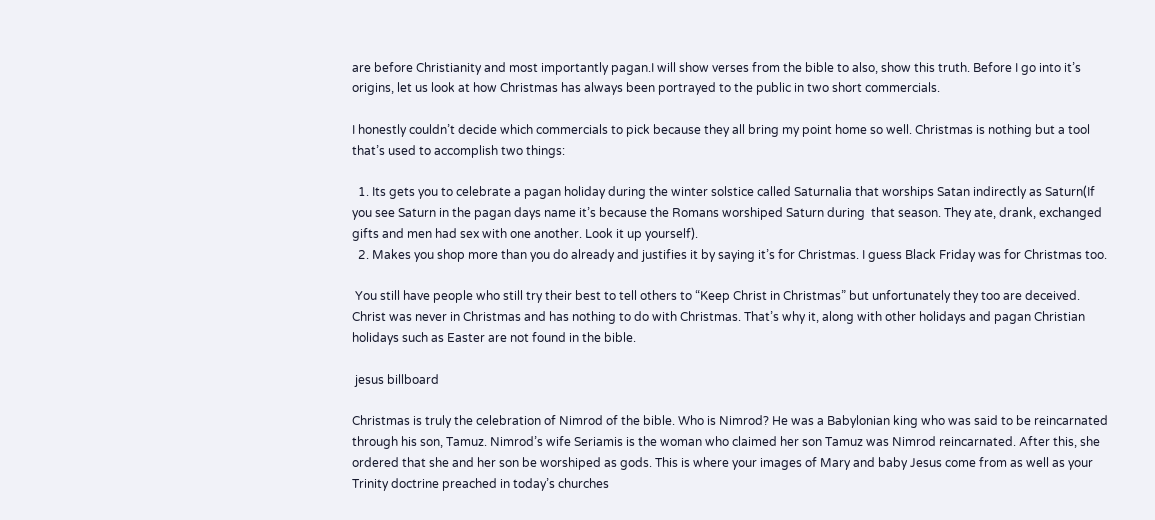are before Christianity and most importantly pagan.I will show verses from the bible to also, show this truth. Before I go into it’s origins, let us look at how Christmas has always been portrayed to the public in two short commercials.

I honestly couldn’t decide which commercials to pick because they all bring my point home so well. Christmas is nothing but a tool that’s used to accomplish two things:

  1. Its gets you to celebrate a pagan holiday during the winter solstice called Saturnalia that worships Satan indirectly as Saturn(If you see Saturn in the pagan days name it’s because the Romans worshiped Saturn during  that season. They ate, drank, exchanged gifts and men had sex with one another. Look it up yourself).
  2. Makes you shop more than you do already and justifies it by saying it’s for Christmas. I guess Black Friday was for Christmas too.

 You still have people who still try their best to tell others to “Keep Christ in Christmas” but unfortunately they too are deceived. Christ was never in Christmas and has nothing to do with Christmas. That’s why it, along with other holidays and pagan Christian holidays such as Easter are not found in the bible.

 jesus billboard

Christmas is truly the celebration of Nimrod of the bible. Who is Nimrod? He was a Babylonian king who was said to be reincarnated through his son, Tamuz. Nimrod’s wife Seriamis is the woman who claimed her son Tamuz was Nimrod reincarnated. After this, she ordered that she and her son be worshiped as gods. This is where your images of Mary and baby Jesus come from as well as your Trinity doctrine preached in today’s churches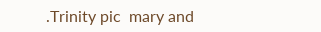.Trinity pic  mary and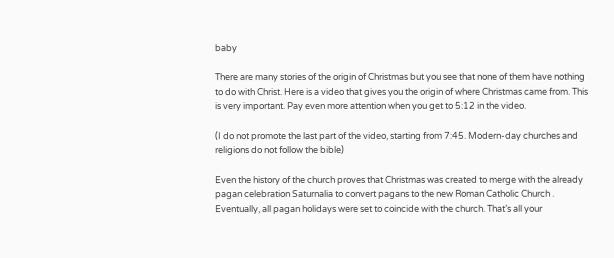baby

There are many stories of the origin of Christmas but you see that none of them have nothing to do with Christ. Here is a video that gives you the origin of where Christmas came from. This is very important. Pay even more attention when you get to 5:12 in the video.

(I do not promote the last part of the video, starting from 7:45. Modern-day churches and religions do not follow the bible)

Even the history of the church proves that Christmas was created to merge with the already pagan celebration Saturnalia to convert pagans to the new Roman Catholic Church . Eventually, all pagan holidays were set to coincide with the church. That’s all your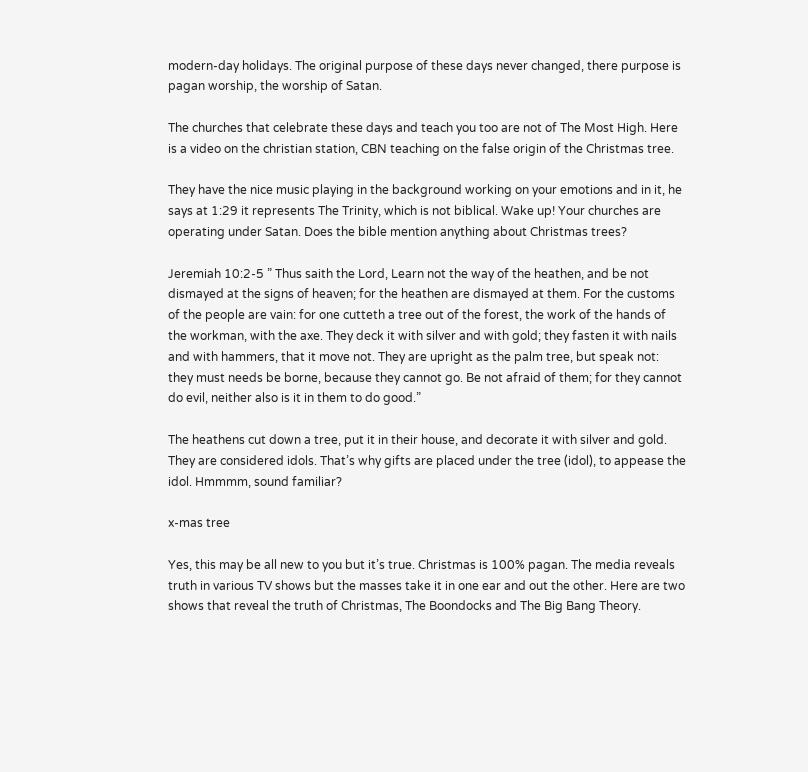modern-day holidays. The original purpose of these days never changed, there purpose is pagan worship, the worship of Satan.

The churches that celebrate these days and teach you too are not of The Most High. Here is a video on the christian station, CBN teaching on the false origin of the Christmas tree.

They have the nice music playing in the background working on your emotions and in it, he says at 1:29 it represents The Trinity, which is not biblical. Wake up! Your churches are operating under Satan. Does the bible mention anything about Christmas trees?

Jeremiah 10:2-5 ” Thus saith the Lord, Learn not the way of the heathen, and be not dismayed at the signs of heaven; for the heathen are dismayed at them. For the customs of the people are vain: for one cutteth a tree out of the forest, the work of the hands of the workman, with the axe. They deck it with silver and with gold; they fasten it with nails and with hammers, that it move not. They are upright as the palm tree, but speak not: they must needs be borne, because they cannot go. Be not afraid of them; for they cannot do evil, neither also is it in them to do good.”

The heathens cut down a tree, put it in their house, and decorate it with silver and gold. They are considered idols. That’s why gifts are placed under the tree (idol), to appease the idol. Hmmmm, sound familiar?

x-mas tree

Yes, this may be all new to you but it’s true. Christmas is 100% pagan. The media reveals truth in various TV shows but the masses take it in one ear and out the other. Here are two shows that reveal the truth of Christmas, The Boondocks and The Big Bang Theory.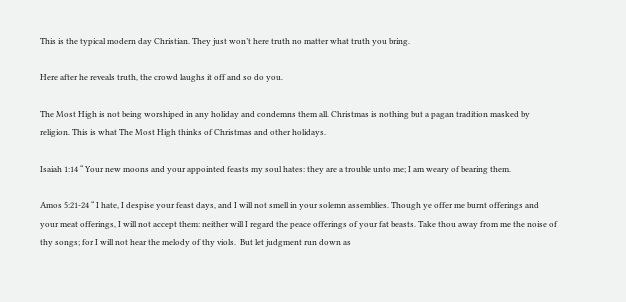This is the typical modern day Christian. They just won’t here truth no matter what truth you bring.

Here after he reveals truth, the crowd laughs it off and so do you.

The Most High is not being worshiped in any holiday and condemns them all. Christmas is nothing but a pagan tradition masked by religion. This is what The Most High thinks of Christmas and other holidays.

Isaiah 1:14 “ Your new moons and your appointed feasts my soul hates: they are a trouble unto me; I am weary of bearing them.

Amos 5:21-24 “ I hate, I despise your feast days, and I will not smell in your solemn assemblies. Though ye offer me burnt offerings and your meat offerings, I will not accept them: neither will I regard the peace offerings of your fat beasts. Take thou away from me the noise of thy songs; for I will not hear the melody of thy viols.  But let judgment run down as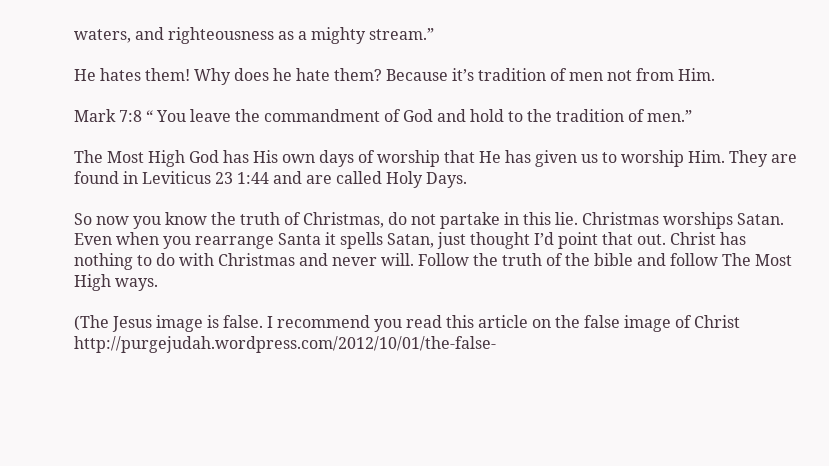waters, and righteousness as a mighty stream.”

He hates them! Why does he hate them? Because it’s tradition of men not from Him.

Mark 7:8 “ You leave the commandment of God and hold to the tradition of men.”

The Most High God has His own days of worship that He has given us to worship Him. They are found in Leviticus 23 1:44 and are called Holy Days.

So now you know the truth of Christmas, do not partake in this lie. Christmas worships Satan. Even when you rearrange Santa it spells Satan, just thought I’d point that out. Christ has nothing to do with Christmas and never will. Follow the truth of the bible and follow The Most High ways.

(The Jesus image is false. I recommend you read this article on the false image of Christ http://purgejudah.wordpress.com/2012/10/01/the-false-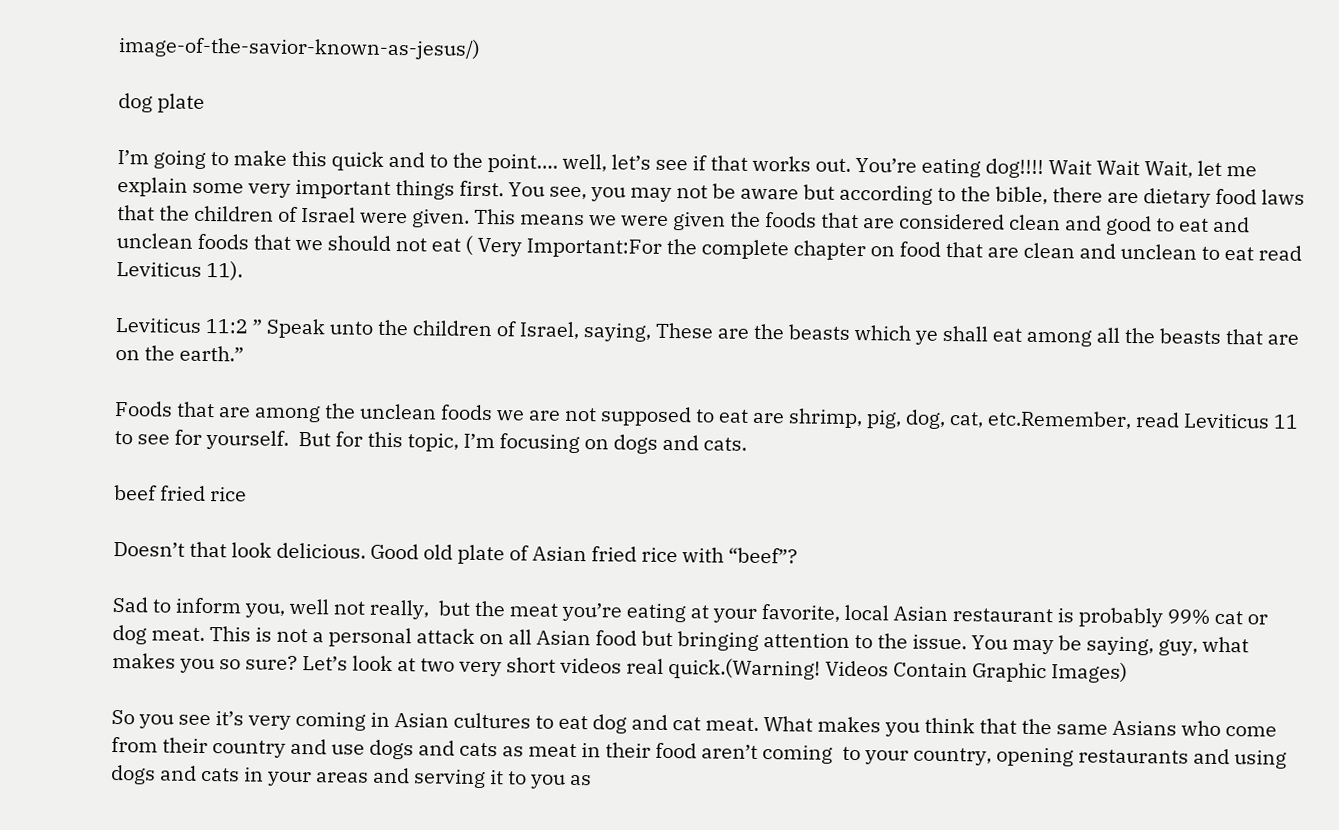image-of-the-savior-known-as-jesus/)

dog plate

I’m going to make this quick and to the point…. well, let’s see if that works out. You’re eating dog!!!! Wait Wait Wait, let me explain some very important things first. You see, you may not be aware but according to the bible, there are dietary food laws that the children of Israel were given. This means we were given the foods that are considered clean and good to eat and unclean foods that we should not eat ( Very Important:For the complete chapter on food that are clean and unclean to eat read Leviticus 11).

Leviticus 11:2 ” Speak unto the children of Israel, saying, These are the beasts which ye shall eat among all the beasts that are on the earth.”

Foods that are among the unclean foods we are not supposed to eat are shrimp, pig, dog, cat, etc.Remember, read Leviticus 11 to see for yourself.  But for this topic, I’m focusing on dogs and cats.

beef fried rice

Doesn’t that look delicious. Good old plate of Asian fried rice with “beef”?

Sad to inform you, well not really,  but the meat you’re eating at your favorite, local Asian restaurant is probably 99% cat or dog meat. This is not a personal attack on all Asian food but bringing attention to the issue. You may be saying, guy, what makes you so sure? Let’s look at two very short videos real quick.(Warning! Videos Contain Graphic Images)

So you see it’s very coming in Asian cultures to eat dog and cat meat. What makes you think that the same Asians who come from their country and use dogs and cats as meat in their food aren’t coming  to your country, opening restaurants and using dogs and cats in your areas and serving it to you as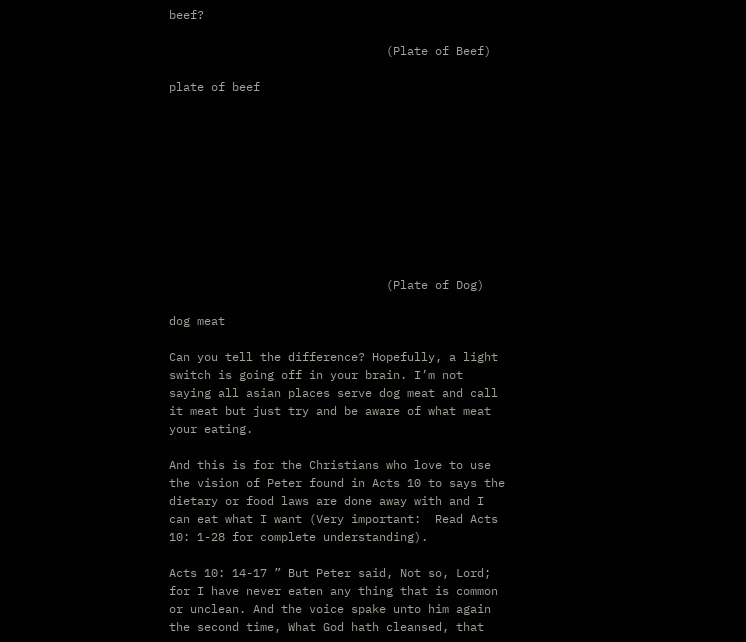beef?

                               (Plate of Beef)

plate of beef










                               (Plate of Dog)

dog meat

Can you tell the difference? Hopefully, a light switch is going off in your brain. I’m not saying all asian places serve dog meat and call it meat but just try and be aware of what meat your eating.

And this is for the Christians who love to use the vision of Peter found in Acts 10 to says the dietary or food laws are done away with and I can eat what I want (Very important:  Read Acts 10: 1-28 for complete understanding).

Acts 10: 14-17 ” But Peter said, Not so, Lord; for I have never eaten any thing that is common or unclean. And the voice spake unto him again the second time, What God hath cleansed, that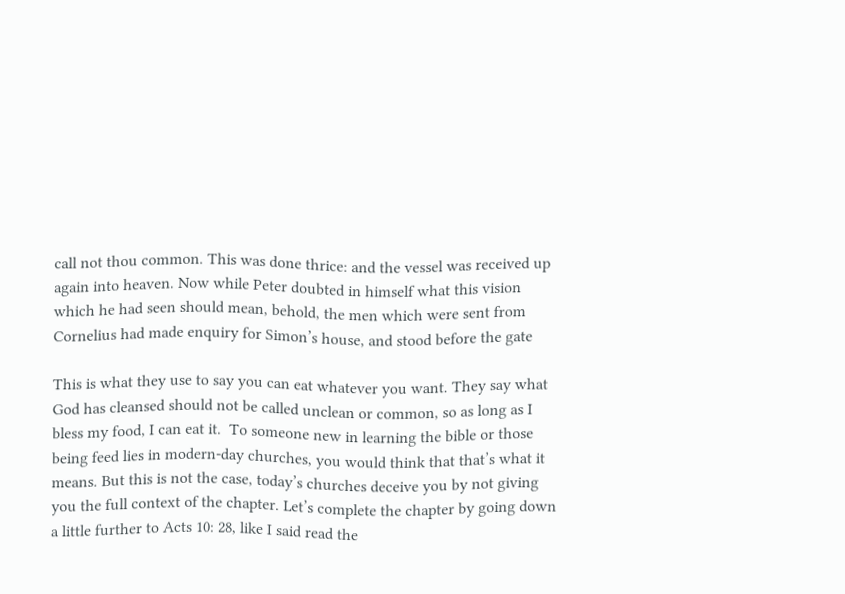call not thou common. This was done thrice: and the vessel was received up again into heaven. Now while Peter doubted in himself what this vision which he had seen should mean, behold, the men which were sent from Cornelius had made enquiry for Simon’s house, and stood before the gate

This is what they use to say you can eat whatever you want. They say what God has cleansed should not be called unclean or common, so as long as I bless my food, I can eat it.  To someone new in learning the bible or those being feed lies in modern-day churches, you would think that that’s what it means. But this is not the case, today’s churches deceive you by not giving you the full context of the chapter. Let’s complete the chapter by going down a little further to Acts 10: 28, like I said read the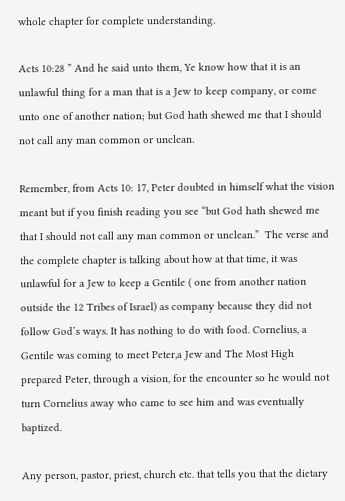whole chapter for complete understanding.

Acts 10:28 ” And he said unto them, Ye know how that it is an unlawful thing for a man that is a Jew to keep company, or come unto one of another nation; but God hath shewed me that I should not call any man common or unclean.

Remember, from Acts 10: 17, Peter doubted in himself what the vision meant but if you finish reading you see “but God hath shewed me that I should not call any man common or unclean.”  The verse and the complete chapter is talking about how at that time, it was unlawful for a Jew to keep a Gentile ( one from another nation outside the 12 Tribes of Israel) as company because they did not follow God’s ways. It has nothing to do with food. Cornelius, a Gentile was coming to meet Peter,a Jew and The Most High prepared Peter, through a vision, for the encounter so he would not turn Cornelius away who came to see him and was eventually baptized.

Any person, pastor, priest, church etc. that tells you that the dietary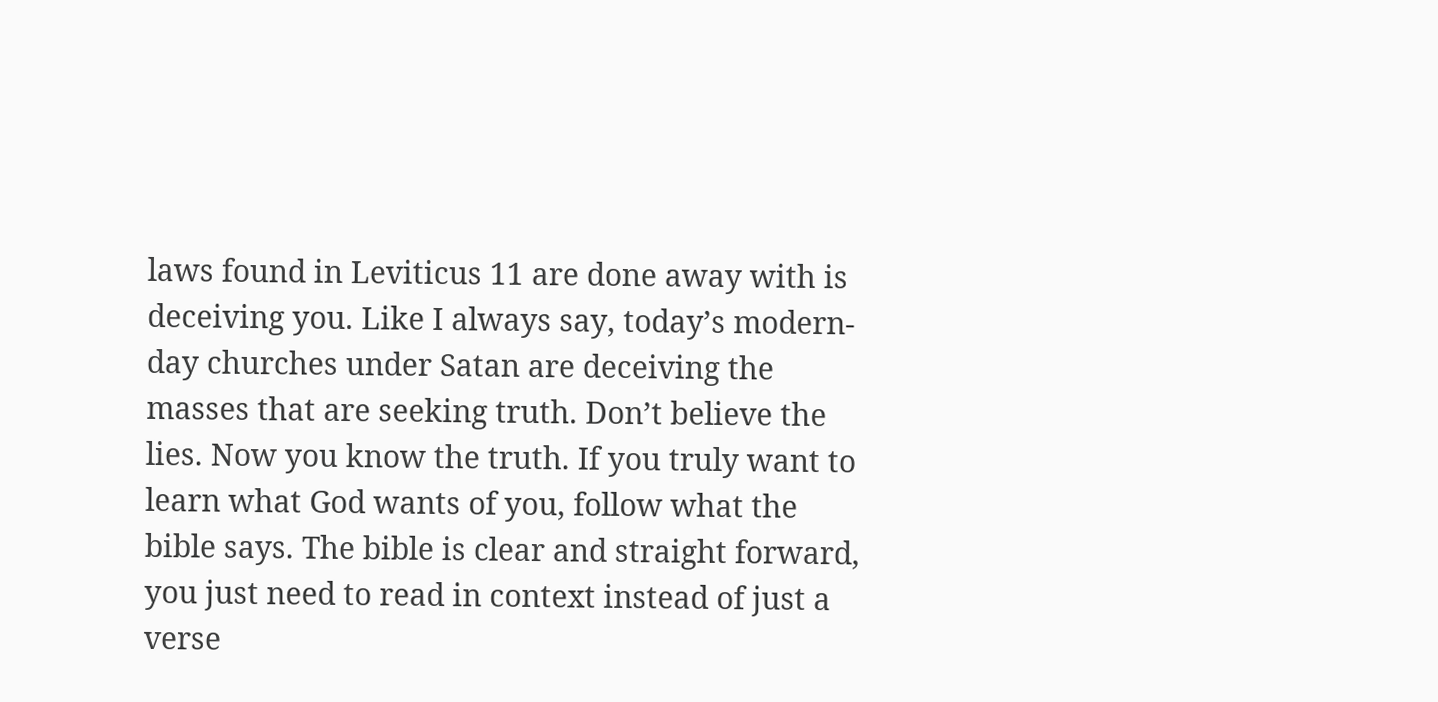laws found in Leviticus 11 are done away with is deceiving you. Like I always say, today’s modern-day churches under Satan are deceiving the masses that are seeking truth. Don’t believe the lies. Now you know the truth. If you truly want to learn what God wants of you, follow what the bible says. The bible is clear and straight forward, you just need to read in context instead of just a verse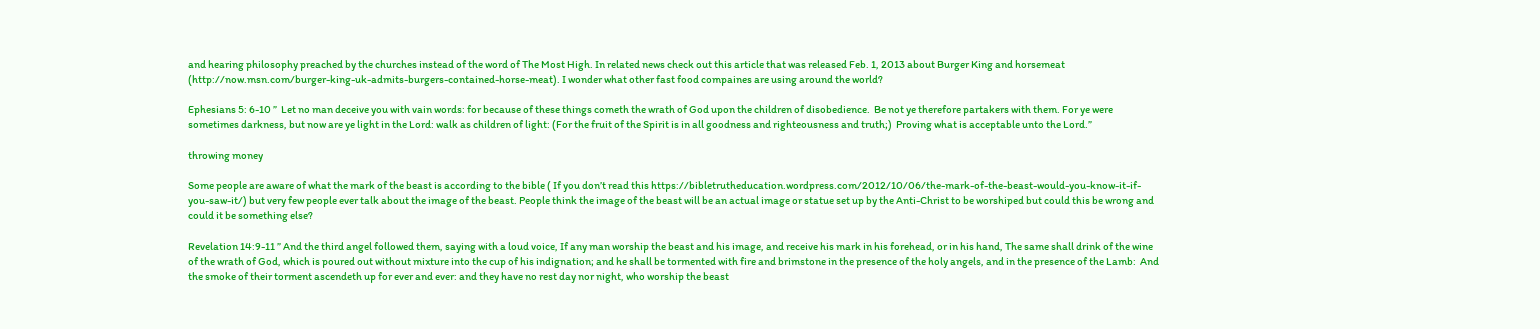and hearing philosophy preached by the churches instead of the word of The Most High. In related news check out this article that was released Feb. 1, 2013 about Burger King and horsemeat (http://now.msn.com/burger-king-uk-admits-burgers-contained-horse-meat). I wonder what other fast food compaines are using around the world?

Ephesians 5: 6-10 ”  Let no man deceive you with vain words: for because of these things cometh the wrath of God upon the children of disobedience.  Be not ye therefore partakers with them. For ye were sometimes darkness, but now are ye light in the Lord: walk as children of light: (For the fruit of the Spirit is in all goodness and righteousness and truth;)  Proving what is acceptable unto the Lord.”

throwing money

Some people are aware of what the mark of the beast is according to the bible ( If you don’t read this https://bibletrutheducation.wordpress.com/2012/10/06/the-mark-of-the-beast-would-you-know-it-if-you-saw-it/) but very few people ever talk about the image of the beast. People think the image of the beast will be an actual image or statue set up by the Anti-Christ to be worshiped but could this be wrong and could it be something else?

Revelation 14:9-11 ” And the third angel followed them, saying with a loud voice, If any man worship the beast and his image, and receive his mark in his forehead, or in his hand, The same shall drink of the wine of the wrath of God, which is poured out without mixture into the cup of his indignation; and he shall be tormented with fire and brimstone in the presence of the holy angels, and in the presence of the Lamb:  And the smoke of their torment ascendeth up for ever and ever: and they have no rest day nor night, who worship the beast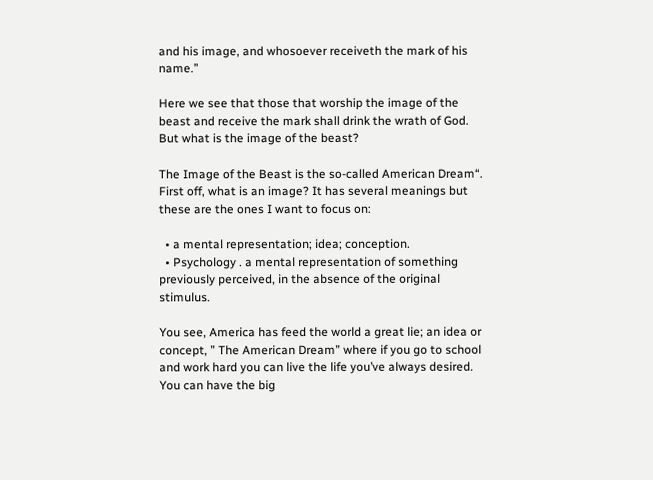and his image, and whosoever receiveth the mark of his name.”

Here we see that those that worship the image of the beast and receive the mark shall drink the wrath of God. But what is the image of the beast?

The Image of the Beast is the so-called American Dream“. First off, what is an image? It has several meanings but these are the ones I want to focus on:

  • a mental representation; idea; conception.
  • Psychology . a mental representation of something previously perceived, in the absence of the original stimulus.

You see, America has feed the world a great lie; an idea or concept, ” The American Dream” where if you go to school and work hard you can live the life you’ve always desired. You can have the big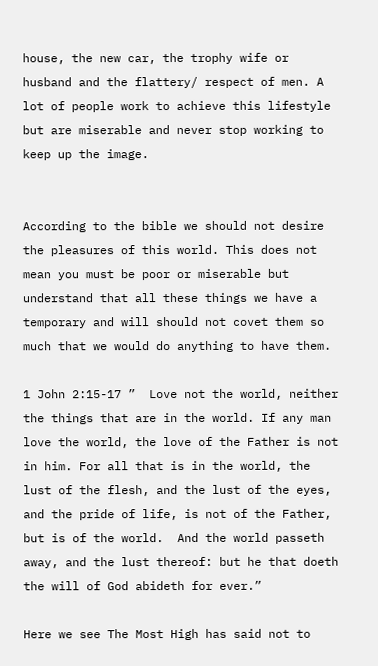house, the new car, the trophy wife or husband and the flattery/ respect of men. A lot of people work to achieve this lifestyle but are miserable and never stop working to keep up the image.


According to the bible we should not desire the pleasures of this world. This does not mean you must be poor or miserable but understand that all these things we have a temporary and will should not covet them so much that we would do anything to have them.

1 John 2:15-17 ”  Love not the world, neither the things that are in the world. If any man love the world, the love of the Father is not in him. For all that is in the world, the lust of the flesh, and the lust of the eyes, and the pride of life, is not of the Father, but is of the world.  And the world passeth away, and the lust thereof: but he that doeth the will of God abideth for ever.”

Here we see The Most High has said not to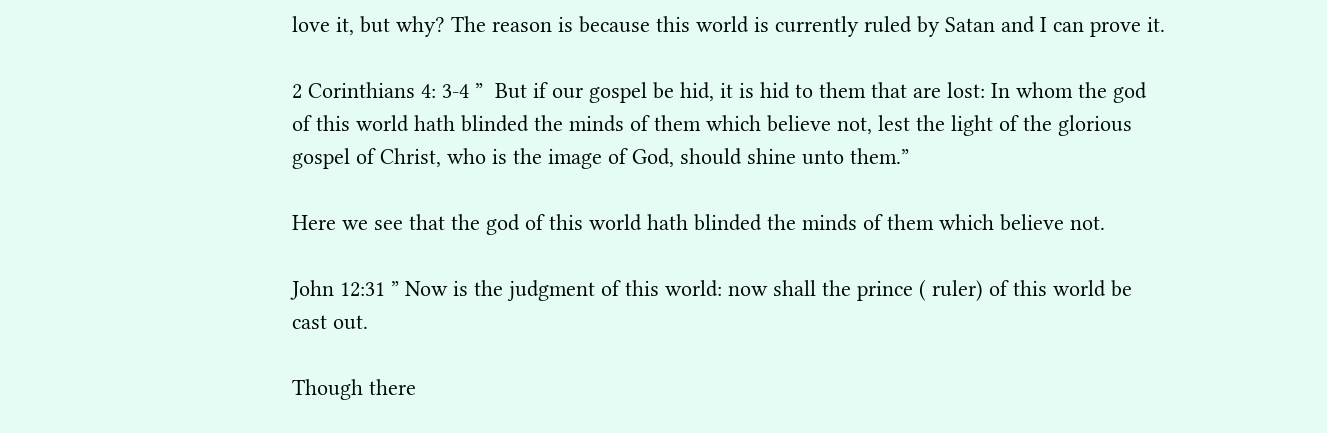love it, but why? The reason is because this world is currently ruled by Satan and I can prove it.

2 Corinthians 4: 3-4 ”  But if our gospel be hid, it is hid to them that are lost: In whom the god of this world hath blinded the minds of them which believe not, lest the light of the glorious gospel of Christ, who is the image of God, should shine unto them.”

Here we see that the god of this world hath blinded the minds of them which believe not.

John 12:31 ” Now is the judgment of this world: now shall the prince ( ruler) of this world be cast out.

Though there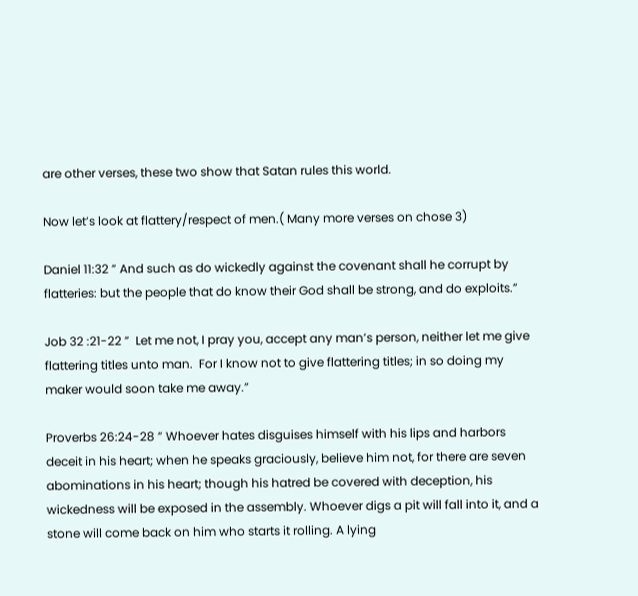are other verses, these two show that Satan rules this world.

Now let’s look at flattery/respect of men.( Many more verses on chose 3)

Daniel 11:32 ” And such as do wickedly against the covenant shall he corrupt by flatteries: but the people that do know their God shall be strong, and do exploits.”

Job 32 :21-22 ”  Let me not, I pray you, accept any man’s person, neither let me give flattering titles unto man.  For I know not to give flattering titles; in so doing my maker would soon take me away.”

Proverbs 26:24-28 ” Whoever hates disguises himself with his lips and harbors deceit in his heart; when he speaks graciously, believe him not, for there are seven abominations in his heart; though his hatred be covered with deception, his wickedness will be exposed in the assembly. Whoever digs a pit will fall into it, and a stone will come back on him who starts it rolling. A lying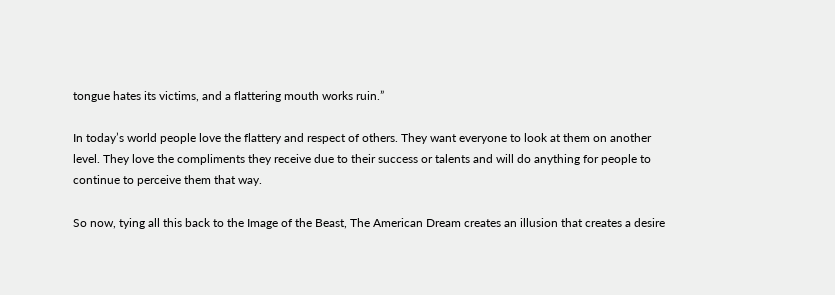tongue hates its victims, and a flattering mouth works ruin.”

In today’s world people love the flattery and respect of others. They want everyone to look at them on another level. They love the compliments they receive due to their success or talents and will do anything for people to continue to perceive them that way.

So now, tying all this back to the Image of the Beast, The American Dream creates an illusion that creates a desire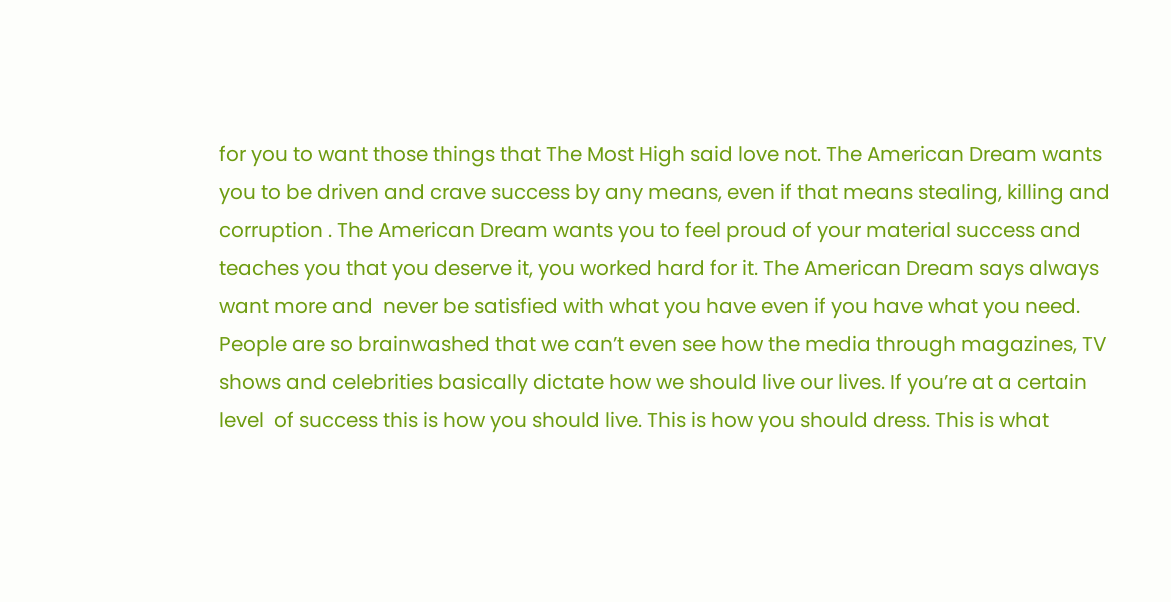for you to want those things that The Most High said love not. The American Dream wants you to be driven and crave success by any means, even if that means stealing, killing and corruption . The American Dream wants you to feel proud of your material success and teaches you that you deserve it, you worked hard for it. The American Dream says always want more and  never be satisfied with what you have even if you have what you need.  People are so brainwashed that we can’t even see how the media through magazines, TV shows and celebrities basically dictate how we should live our lives. If you’re at a certain level  of success this is how you should live. This is how you should dress. This is what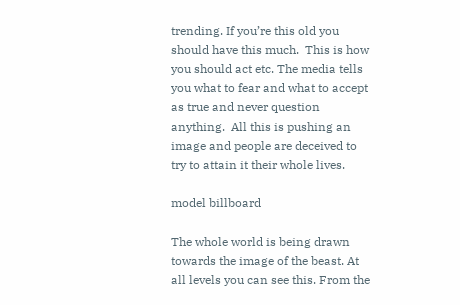trending. If you’re this old you should have this much.  This is how you should act etc. The media tells you what to fear and what to accept as true and never question anything.  All this is pushing an image and people are deceived to try to attain it their whole lives.

model billboard

The whole world is being drawn towards the image of the beast. At all levels you can see this. From the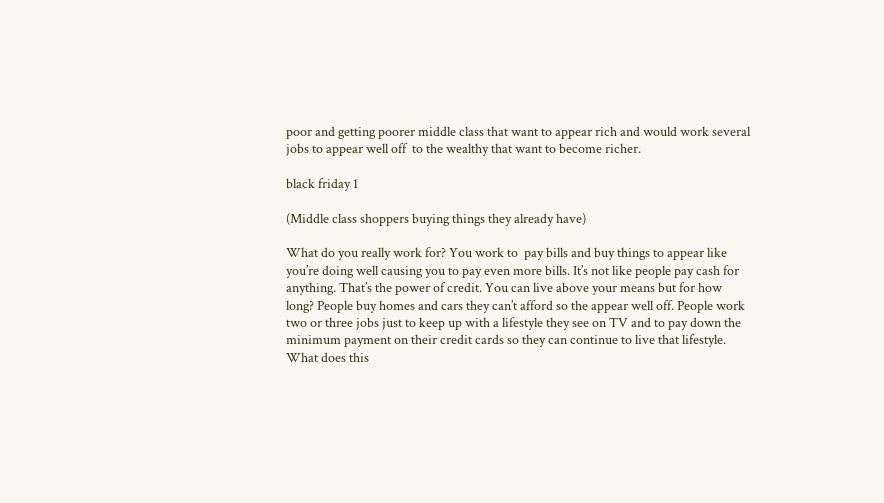poor and getting poorer middle class that want to appear rich and would work several jobs to appear well off  to the wealthy that want to become richer.

black friday 1

(Middle class shoppers buying things they already have)

What do you really work for? You work to  pay bills and buy things to appear like you’re doing well causing you to pay even more bills. It’s not like people pay cash for anything. That’s the power of credit. You can live above your means but for how long? People buy homes and cars they can’t afford so the appear well off. People work two or three jobs just to keep up with a lifestyle they see on TV and to pay down the minimum payment on their credit cards so they can continue to live that lifestyle. What does this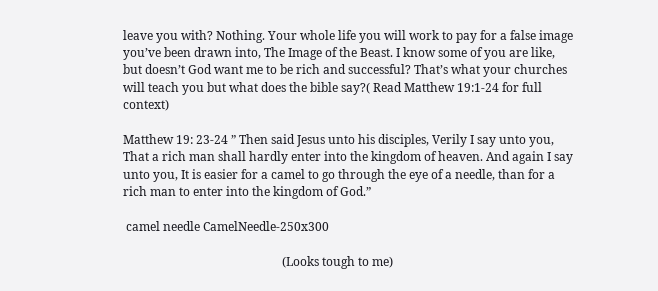leave you with? Nothing. Your whole life you will work to pay for a false image you’ve been drawn into, The Image of the Beast. I know some of you are like, but doesn’t God want me to be rich and successful? That’s what your churches will teach you but what does the bible say?( Read Matthew 19:1-24 for full context)

Matthew 19: 23-24 ” Then said Jesus unto his disciples, Verily I say unto you, That a rich man shall hardly enter into the kingdom of heaven. And again I say unto you, It is easier for a camel to go through the eye of a needle, than for a rich man to enter into the kingdom of God.”

 camel needle CamelNeedle-250x300

                                                     (Looks tough to me)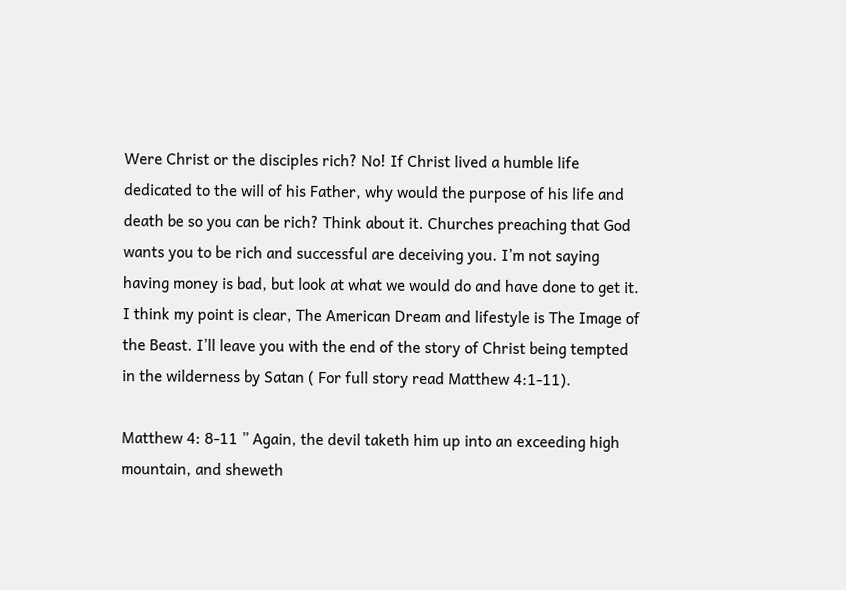Were Christ or the disciples rich? No! If Christ lived a humble life dedicated to the will of his Father, why would the purpose of his life and death be so you can be rich? Think about it. Churches preaching that God wants you to be rich and successful are deceiving you. I’m not saying having money is bad, but look at what we would do and have done to get it. I think my point is clear, The American Dream and lifestyle is The Image of the Beast. I’ll leave you with the end of the story of Christ being tempted in the wilderness by Satan ( For full story read Matthew 4:1-11).

Matthew 4: 8-11 ” Again, the devil taketh him up into an exceeding high mountain, and sheweth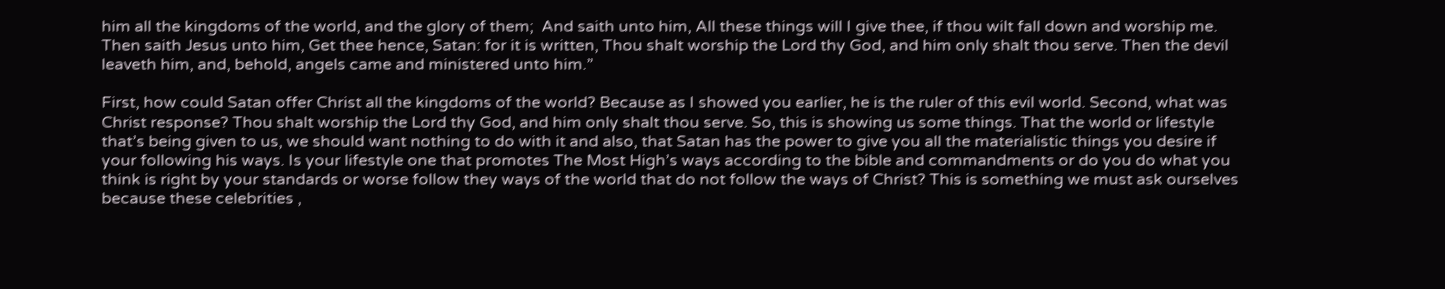him all the kingdoms of the world, and the glory of them;  And saith unto him, All these things will I give thee, if thou wilt fall down and worship me. Then saith Jesus unto him, Get thee hence, Satan: for it is written, Thou shalt worship the Lord thy God, and him only shalt thou serve. Then the devil leaveth him, and, behold, angels came and ministered unto him.”

First, how could Satan offer Christ all the kingdoms of the world? Because as I showed you earlier, he is the ruler of this evil world. Second, what was Christ response? Thou shalt worship the Lord thy God, and him only shalt thou serve. So, this is showing us some things. That the world or lifestyle that’s being given to us, we should want nothing to do with it and also, that Satan has the power to give you all the materialistic things you desire if your following his ways. Is your lifestyle one that promotes The Most High’s ways according to the bible and commandments or do you do what you think is right by your standards or worse follow they ways of the world that do not follow the ways of Christ? This is something we must ask ourselves because these celebrities ,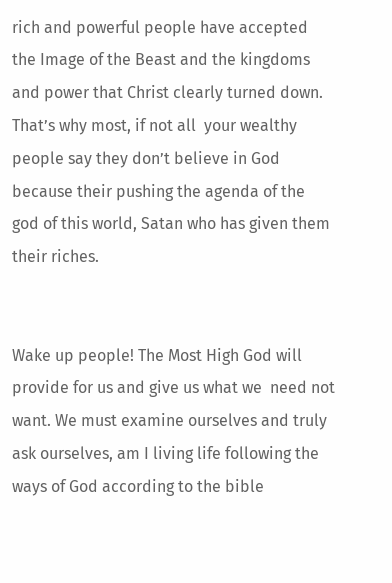rich and powerful people have accepted the Image of the Beast and the kingdoms and power that Christ clearly turned down. That’s why most, if not all  your wealthy people say they don’t believe in God because their pushing the agenda of the god of this world, Satan who has given them their riches.


Wake up people! The Most High God will provide for us and give us what we  need not want. We must examine ourselves and truly ask ourselves, am I living life following the ways of God according to the bible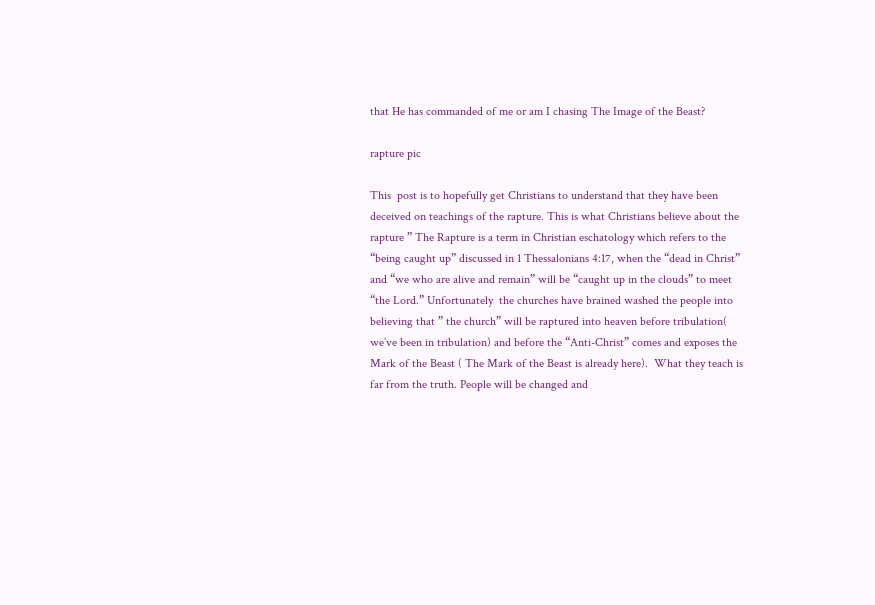that He has commanded of me or am I chasing The Image of the Beast?

rapture pic

This  post is to hopefully get Christians to understand that they have been deceived on teachings of the rapture. This is what Christians believe about the rapture ” The Rapture is a term in Christian eschatology which refers to the “being caught up” discussed in 1 Thessalonians 4:17, when the “dead in Christ” and “we who are alive and remain” will be “caught up in the clouds” to meet “the Lord.” Unfortunately  the churches have brained washed the people into believing that ” the church” will be raptured into heaven before tribulation( we’ve been in tribulation) and before the “Anti-Christ” comes and exposes the Mark of the Beast ( The Mark of the Beast is already here).  What they teach is far from the truth. People will be changed and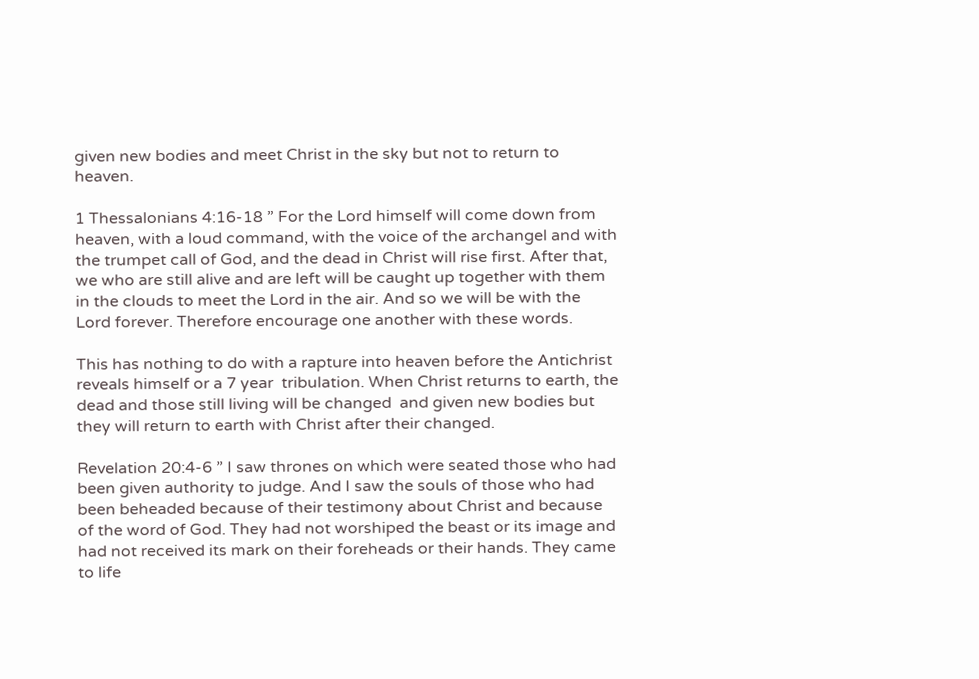given new bodies and meet Christ in the sky but not to return to heaven.

1 Thessalonians 4:16-18 ” For the Lord himself will come down from heaven, with a loud command, with the voice of the archangel and with the trumpet call of God, and the dead in Christ will rise first. After that, we who are still alive and are left will be caught up together with them in the clouds to meet the Lord in the air. And so we will be with the Lord forever. Therefore encourage one another with these words.

This has nothing to do with a rapture into heaven before the Antichrist reveals himself or a 7 year  tribulation. When Christ returns to earth, the dead and those still living will be changed  and given new bodies but they will return to earth with Christ after their changed.

Revelation 20:4-6 ” I saw thrones on which were seated those who had been given authority to judge. And I saw the souls of those who had been beheaded because of their testimony about Christ and because of the word of God. They had not worshiped the beast or its image and had not received its mark on their foreheads or their hands. They came to life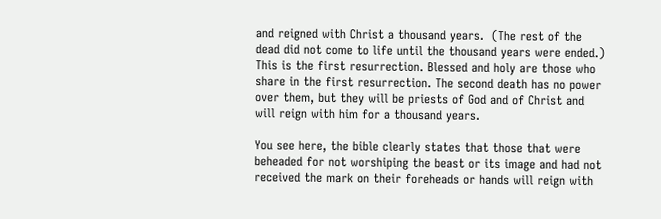and reigned with Christ a thousand years.  (The rest of the dead did not come to life until the thousand years were ended.) This is the first resurrection. Blessed and holy are those who share in the first resurrection. The second death has no power over them, but they will be priests of God and of Christ and will reign with him for a thousand years.

You see here, the bible clearly states that those that were beheaded for not worshiping the beast or its image and had not received the mark on their foreheads or hands will reign with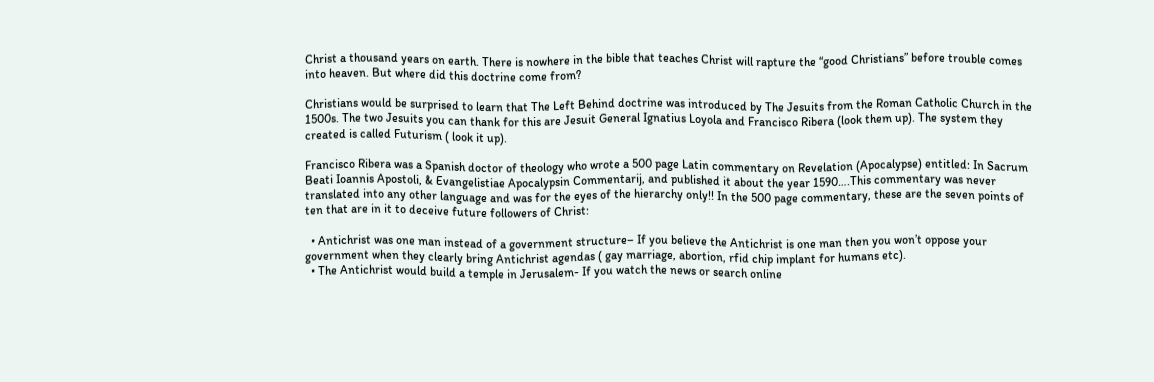Christ a thousand years on earth. There is nowhere in the bible that teaches Christ will rapture the “good Christians” before trouble comes into heaven. But where did this doctrine come from?

Christians would be surprised to learn that The Left Behind doctrine was introduced by The Jesuits from the Roman Catholic Church in the 1500s. The two Jesuits you can thank for this are Jesuit General Ignatius Loyola and Francisco Ribera (look them up). The system they created is called Futurism ( look it up).

Francisco Ribera was a Spanish doctor of theology who wrote a 500 page Latin commentary on Revelation (Apocalypse) entitled: In Sacrum Beati Ioannis Apostoli, & Evangelistiae Apocalypsin Commentarij, and published it about the year 1590….This commentary was never translated into any other language and was for the eyes of the hierarchy only!! In the 500 page commentary, these are the seven points of ten that are in it to deceive future followers of Christ:

  • Antichrist was one man instead of a government structure– If you believe the Antichrist is one man then you won’t oppose your government when they clearly bring Antichrist agendas ( gay marriage, abortion, rfid chip implant for humans etc).
  • The Antichrist would build a temple in Jerusalem- If you watch the news or search online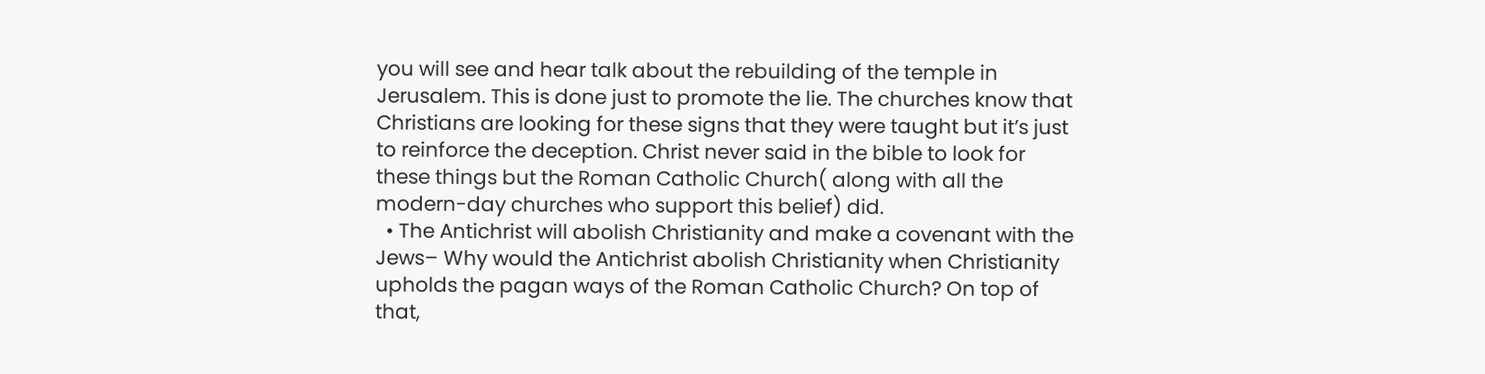you will see and hear talk about the rebuilding of the temple in Jerusalem. This is done just to promote the lie. The churches know that Christians are looking for these signs that they were taught but it’s just to reinforce the deception. Christ never said in the bible to look for these things but the Roman Catholic Church( along with all the modern-day churches who support this belief) did.
  • The Antichrist will abolish Christianity and make a covenant with the Jews– Why would the Antichrist abolish Christianity when Christianity upholds the pagan ways of the Roman Catholic Church? On top of that,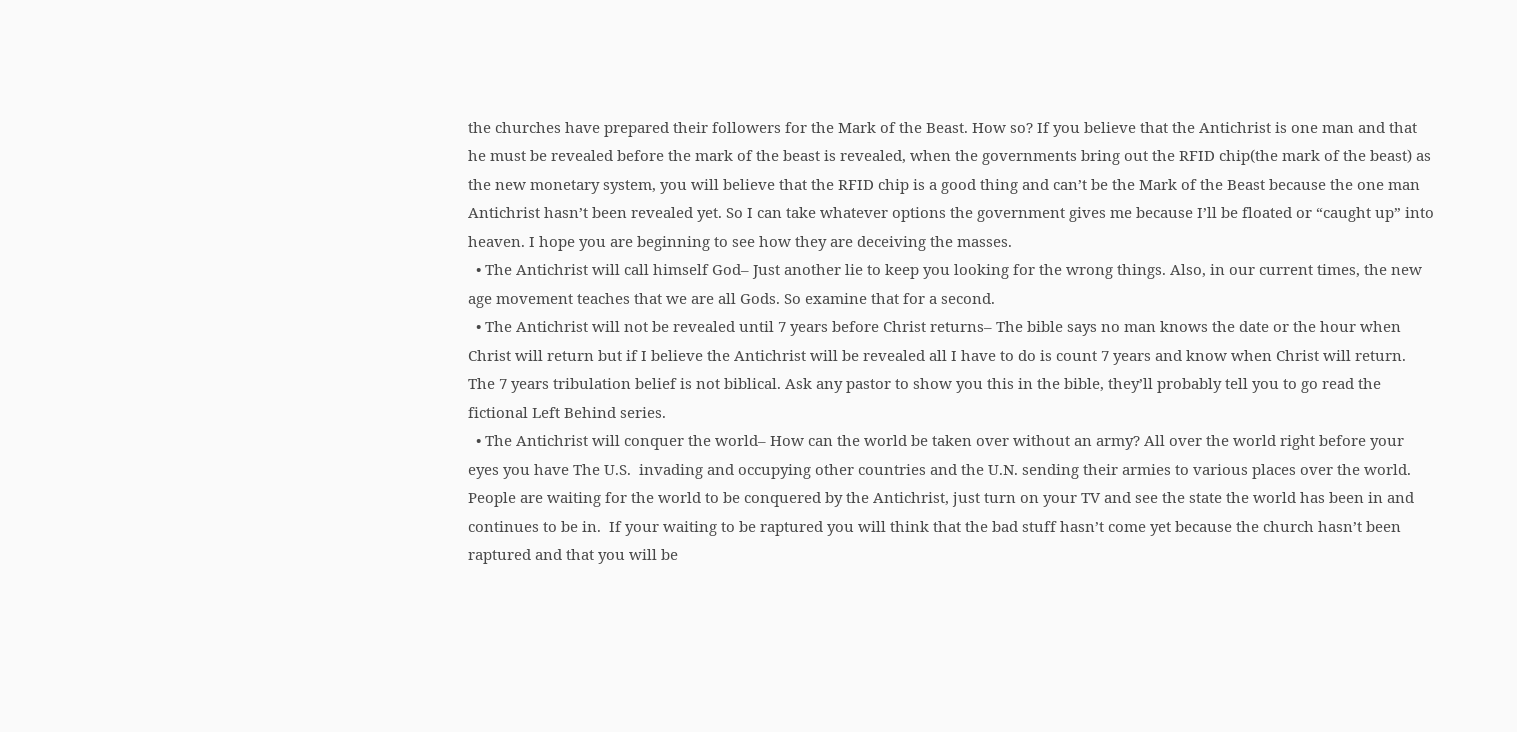the churches have prepared their followers for the Mark of the Beast. How so? If you believe that the Antichrist is one man and that he must be revealed before the mark of the beast is revealed, when the governments bring out the RFID chip(the mark of the beast) as the new monetary system, you will believe that the RFID chip is a good thing and can’t be the Mark of the Beast because the one man Antichrist hasn’t been revealed yet. So I can take whatever options the government gives me because I’ll be floated or “caught up” into heaven. I hope you are beginning to see how they are deceiving the masses.
  • The Antichrist will call himself God– Just another lie to keep you looking for the wrong things. Also, in our current times, the new age movement teaches that we are all Gods. So examine that for a second.
  • The Antichrist will not be revealed until 7 years before Christ returns– The bible says no man knows the date or the hour when Christ will return but if I believe the Antichrist will be revealed all I have to do is count 7 years and know when Christ will return. The 7 years tribulation belief is not biblical. Ask any pastor to show you this in the bible, they’ll probably tell you to go read the fictional Left Behind series.
  • The Antichrist will conquer the world– How can the world be taken over without an army? All over the world right before your eyes you have The U.S.  invading and occupying other countries and the U.N. sending their armies to various places over the world. People are waiting for the world to be conquered by the Antichrist, just turn on your TV and see the state the world has been in and continues to be in.  If your waiting to be raptured you will think that the bad stuff hasn’t come yet because the church hasn’t been raptured and that you will be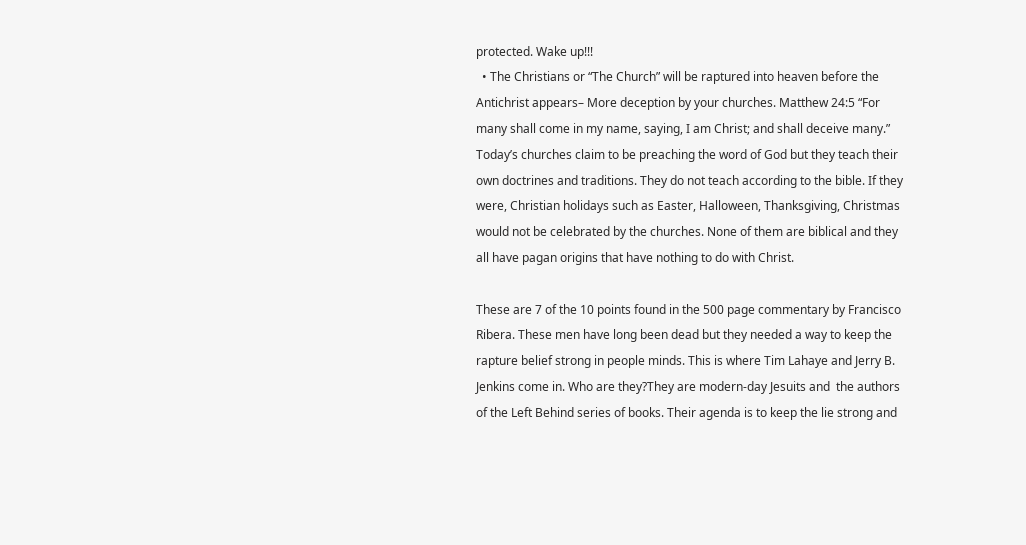protected. Wake up!!!
  • The Christians or “The Church” will be raptured into heaven before the Antichrist appears– More deception by your churches. Matthew 24:5 “For many shall come in my name, saying, I am Christ; and shall deceive many.” Today’s churches claim to be preaching the word of God but they teach their own doctrines and traditions. They do not teach according to the bible. If they were, Christian holidays such as Easter, Halloween, Thanksgiving, Christmas would not be celebrated by the churches. None of them are biblical and they all have pagan origins that have nothing to do with Christ.

These are 7 of the 10 points found in the 500 page commentary by Francisco Ribera. These men have long been dead but they needed a way to keep the rapture belief strong in people minds. This is where Tim Lahaye and Jerry B. Jenkins come in. Who are they?They are modern-day Jesuits and  the authors of the Left Behind series of books. Their agenda is to keep the lie strong and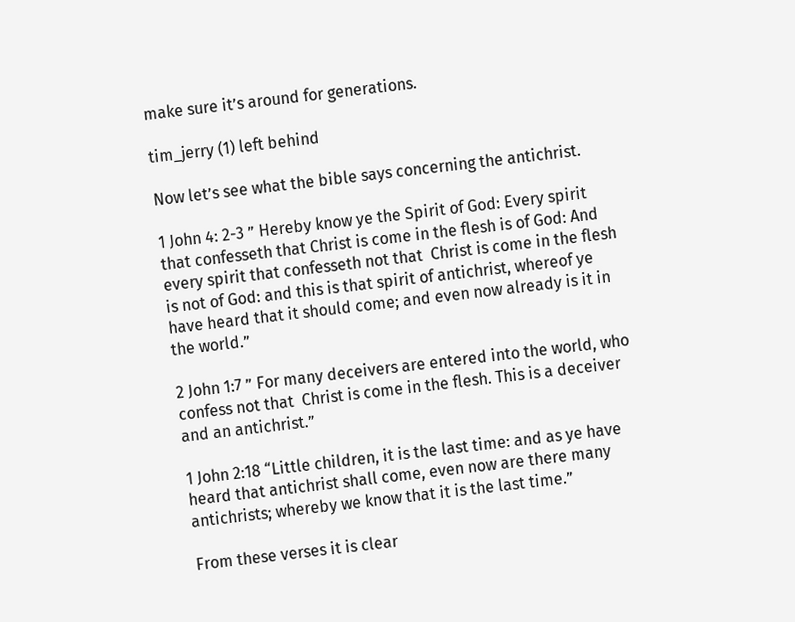make sure it’s around for generations.

tim_jerry (1) left behind

Now let’s see what the bible says concerning the antichrist.

1 John 4: 2-3 ” Hereby know ye the Spirit of God: Every spirit that confesseth that Christ is come in the flesh is of God: And every spirit that confesseth not that  Christ is come in the flesh is not of God: and this is that spirit of antichrist, whereof ye have heard that it should come; and even now already is it in the world.”

2 John 1:7 ” For many deceivers are entered into the world, who confess not that  Christ is come in the flesh. This is a deceiver and an antichrist.”

1 John 2:18 “Little children, it is the last time: and as ye have heard that antichrist shall come, even now are there many antichrists; whereby we know that it is the last time.”

From these verses it is clear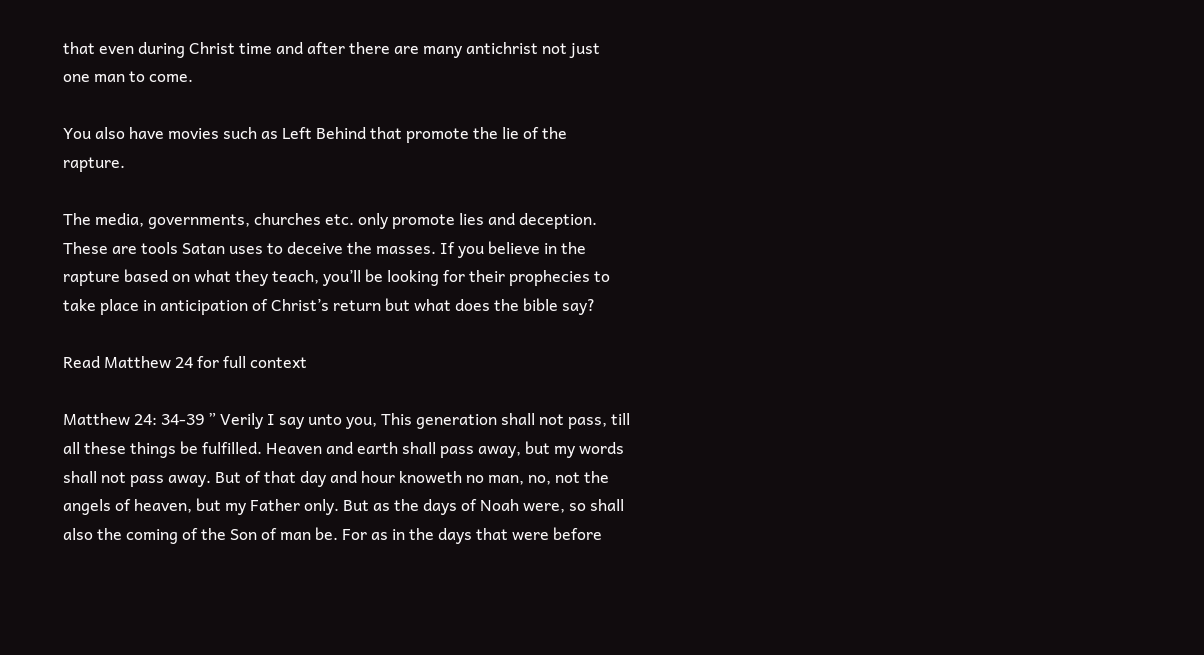that even during Christ time and after there are many antichrist not just one man to come.

You also have movies such as Left Behind that promote the lie of the rapture.

The media, governments, churches etc. only promote lies and deception. These are tools Satan uses to deceive the masses. If you believe in the rapture based on what they teach, you’ll be looking for their prophecies to take place in anticipation of Christ’s return but what does the bible say?

Read Matthew 24 for full context

Matthew 24: 34-39 ” Verily I say unto you, This generation shall not pass, till all these things be fulfilled. Heaven and earth shall pass away, but my words shall not pass away. But of that day and hour knoweth no man, no, not the angels of heaven, but my Father only. But as the days of Noah were, so shall also the coming of the Son of man be. For as in the days that were before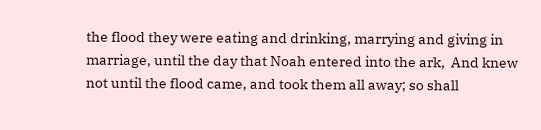the flood they were eating and drinking, marrying and giving in marriage, until the day that Noah entered into the ark,  And knew not until the flood came, and took them all away; so shall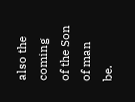also the coming of the Son of man be.